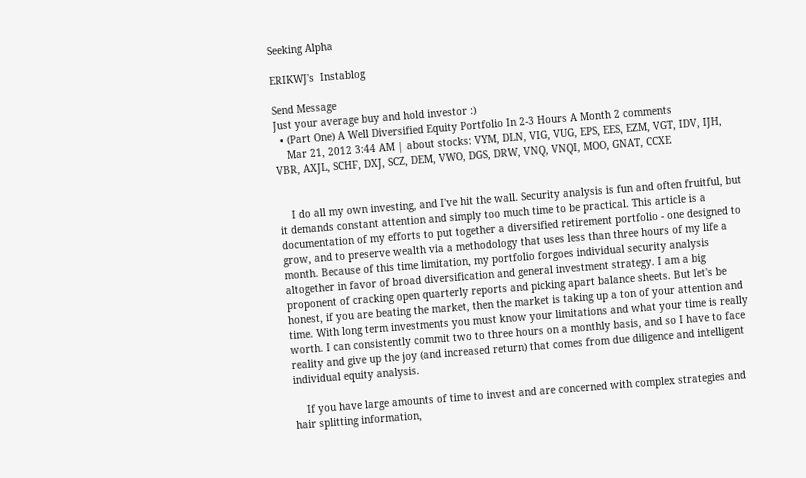Seeking Alpha

ERIKWJ's  Instablog

Send Message
Just your average buy and hold investor :)
  • (Part One) A Well Diversified Equity Portfolio In 2-3 Hours A Month 2 comments
    Mar 21, 2012 3:44 AM | about stocks: VYM, DLN, VIG, VUG, EPS, EES, EZM, VGT, IDV, IJH, VBR, AXJL, SCHF, DXJ, SCZ, DEM, VWO, DGS, DRW, VNQ, VNQI, MOO, GNAT, CCXE


    I do all my own investing, and I've hit the wall. Security analysis is fun and often fruitful, but it demands constant attention and simply too much time to be practical. This article is a documentation of my efforts to put together a diversified retirement portfolio - one designed to grow, and to preserve wealth via a methodology that uses less than three hours of my life a month. Because of this time limitation, my portfolio forgoes individual security analysis altogether in favor of broad diversification and general investment strategy. I am a big proponent of cracking open quarterly reports and picking apart balance sheets. But let's be honest, if you are beating the market, then the market is taking up a ton of your attention and time. With long term investments you must know your limitations and what your time is really worth. I can consistently commit two to three hours on a monthly basis, and so I have to face reality and give up the joy (and increased return) that comes from due diligence and intelligent individual equity analysis.

    If you have large amounts of time to invest and are concerned with complex strategies and hair splitting information,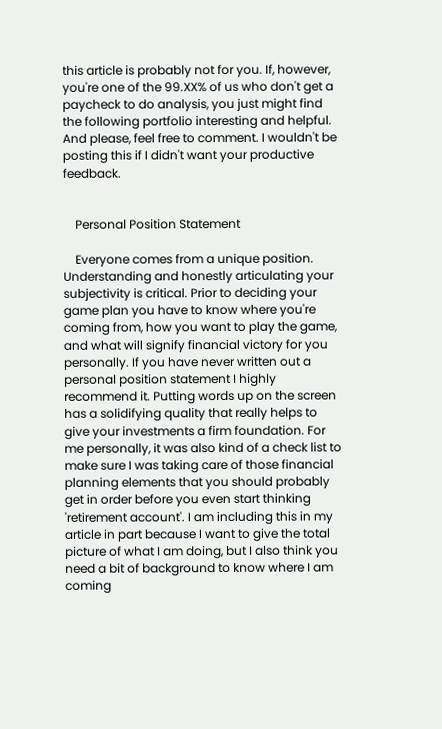this article is probably not for you. If, however, you're one of the 99.XX% of us who don't get a paycheck to do analysis, you just might find the following portfolio interesting and helpful. And please, feel free to comment. I wouldn't be posting this if I didn't want your productive feedback.


    Personal Position Statement

    Everyone comes from a unique position. Understanding and honestly articulating your subjectivity is critical. Prior to deciding your game plan you have to know where you're coming from, how you want to play the game, and what will signify financial victory for you personally. If you have never written out a personal position statement I highly recommend it. Putting words up on the screen has a solidifying quality that really helps to give your investments a firm foundation. For me personally, it was also kind of a check list to make sure I was taking care of those financial planning elements that you should probably get in order before you even start thinking 'retirement account'. I am including this in my article in part because I want to give the total picture of what I am doing, but I also think you need a bit of background to know where I am coming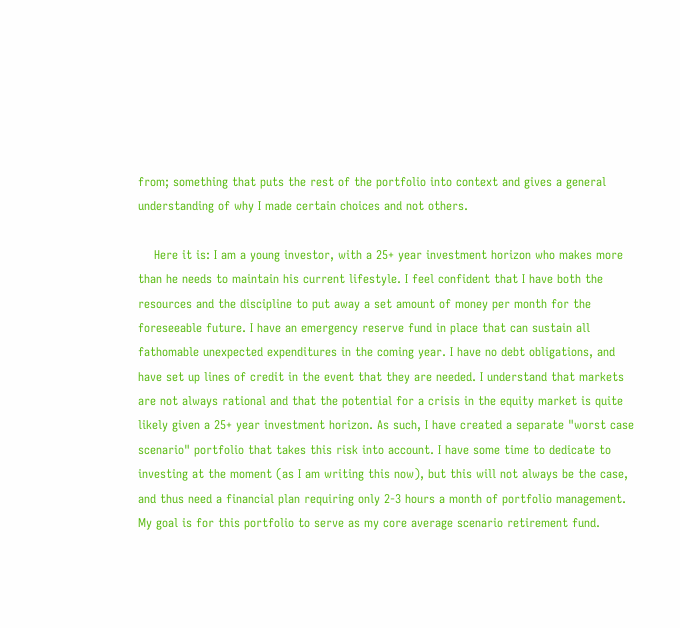from; something that puts the rest of the portfolio into context and gives a general understanding of why I made certain choices and not others.

    Here it is: I am a young investor, with a 25+ year investment horizon who makes more than he needs to maintain his current lifestyle. I feel confident that I have both the resources and the discipline to put away a set amount of money per month for the foreseeable future. I have an emergency reserve fund in place that can sustain all fathomable unexpected expenditures in the coming year. I have no debt obligations, and have set up lines of credit in the event that they are needed. I understand that markets are not always rational and that the potential for a crisis in the equity market is quite likely given a 25+ year investment horizon. As such, I have created a separate "worst case scenario" portfolio that takes this risk into account. I have some time to dedicate to investing at the moment (as I am writing this now), but this will not always be the case, and thus need a financial plan requiring only 2-3 hours a month of portfolio management. My goal is for this portfolio to serve as my core average scenario retirement fund.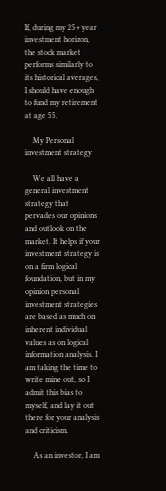If, during my 25+ year investment horizon, the stock market performs similarly to its historical averages, I should have enough to fund my retirement at age 55.

    My Personal investment strategy

    We all have a general investment strategy that pervades our opinions and outlook on the market. It helps if your investment strategy is on a firm logical foundation, but in my opinion personal investment strategies are based as much on inherent individual values as on logical information analysis. I am taking the time to write mine out, so I admit this bias to myself, and lay it out there for your analysis and criticism.

    As an investor, I am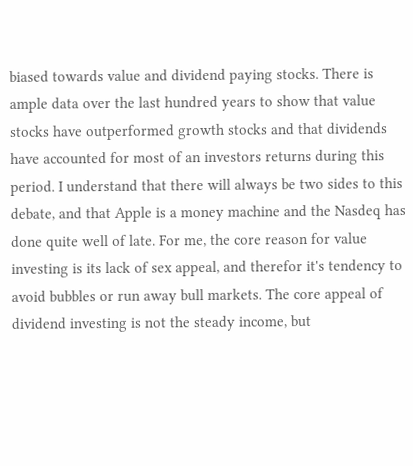biased towards value and dividend paying stocks. There is ample data over the last hundred years to show that value stocks have outperformed growth stocks and that dividends have accounted for most of an investors returns during this period. I understand that there will always be two sides to this debate, and that Apple is a money machine and the Nasdeq has done quite well of late. For me, the core reason for value investing is its lack of sex appeal, and therefor it's tendency to avoid bubbles or run away bull markets. The core appeal of dividend investing is not the steady income, but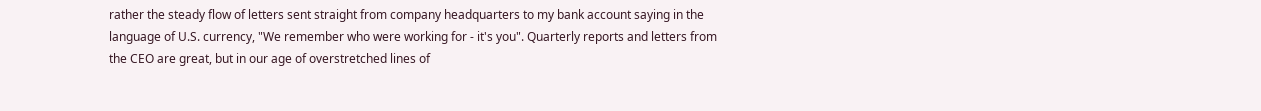rather the steady flow of letters sent straight from company headquarters to my bank account saying in the language of U.S. currency, "We remember who were working for - it's you". Quarterly reports and letters from the CEO are great, but in our age of overstretched lines of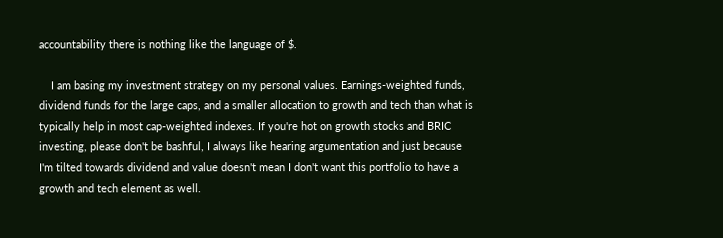accountability there is nothing like the language of $.

    I am basing my investment strategy on my personal values. Earnings-weighted funds, dividend funds for the large caps, and a smaller allocation to growth and tech than what is typically help in most cap-weighted indexes. If you're hot on growth stocks and BRIC investing, please don't be bashful, I always like hearing argumentation and just because I'm tilted towards dividend and value doesn't mean I don't want this portfolio to have a growth and tech element as well.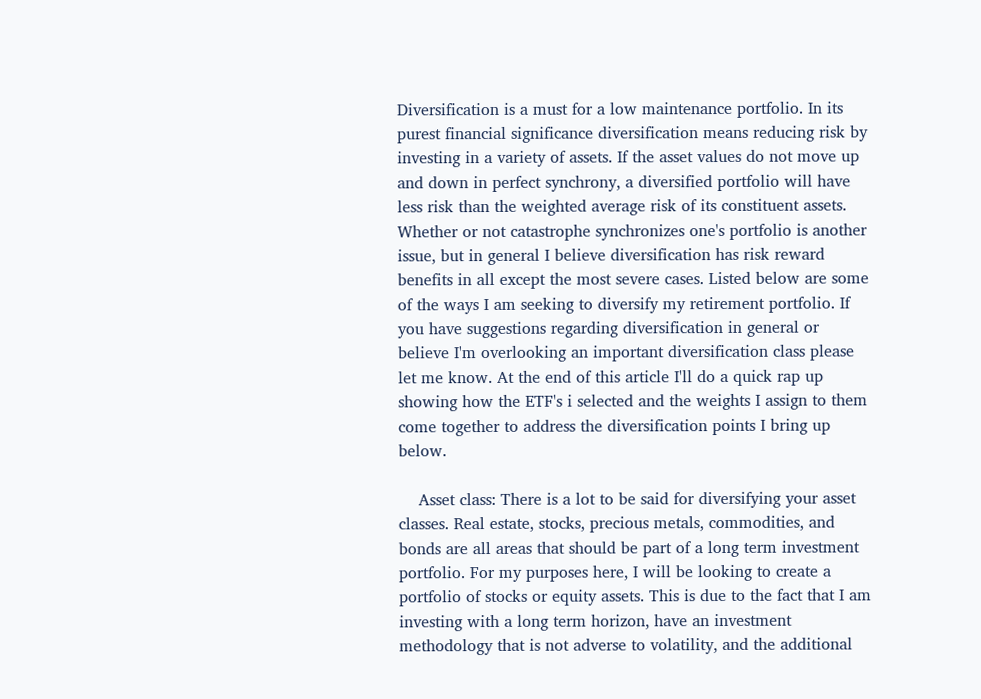Diversification is a must for a low maintenance portfolio. In its purest financial significance diversification means reducing risk by investing in a variety of assets. If the asset values do not move up and down in perfect synchrony, a diversified portfolio will have less risk than the weighted average risk of its constituent assets. Whether or not catastrophe synchronizes one's portfolio is another issue, but in general I believe diversification has risk reward benefits in all except the most severe cases. Listed below are some of the ways I am seeking to diversify my retirement portfolio. If you have suggestions regarding diversification in general or believe I'm overlooking an important diversification class please let me know. At the end of this article I'll do a quick rap up showing how the ETF's i selected and the weights I assign to them come together to address the diversification points I bring up below.

    Asset class: There is a lot to be said for diversifying your asset classes. Real estate, stocks, precious metals, commodities, and bonds are all areas that should be part of a long term investment portfolio. For my purposes here, I will be looking to create a portfolio of stocks or equity assets. This is due to the fact that I am investing with a long term horizon, have an investment methodology that is not adverse to volatility, and the additional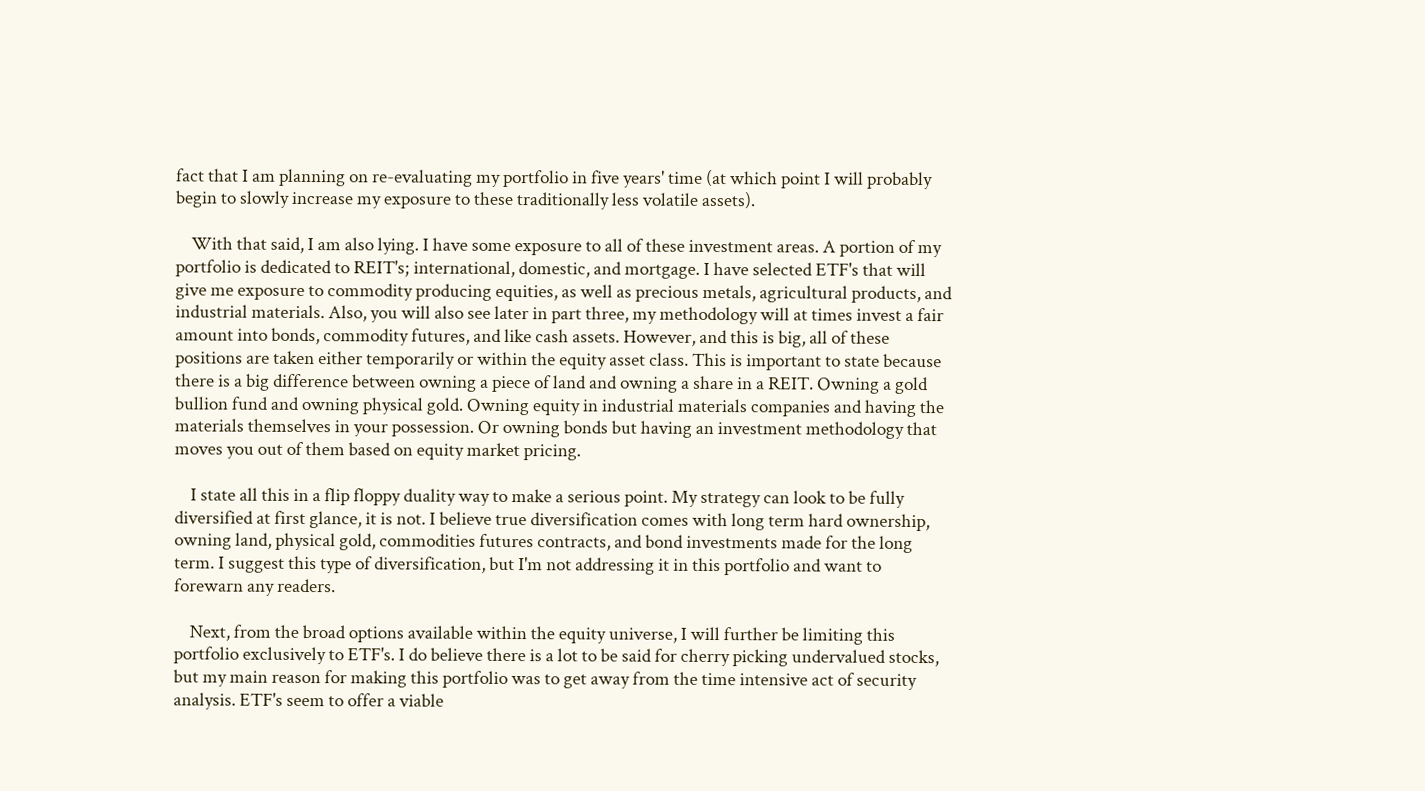fact that I am planning on re-evaluating my portfolio in five years' time (at which point I will probably begin to slowly increase my exposure to these traditionally less volatile assets).

    With that said, I am also lying. I have some exposure to all of these investment areas. A portion of my portfolio is dedicated to REIT's; international, domestic, and mortgage. I have selected ETF's that will give me exposure to commodity producing equities, as well as precious metals, agricultural products, and industrial materials. Also, you will also see later in part three, my methodology will at times invest a fair amount into bonds, commodity futures, and like cash assets. However, and this is big, all of these positions are taken either temporarily or within the equity asset class. This is important to state because there is a big difference between owning a piece of land and owning a share in a REIT. Owning a gold bullion fund and owning physical gold. Owning equity in industrial materials companies and having the materials themselves in your possession. Or owning bonds but having an investment methodology that moves you out of them based on equity market pricing.

    I state all this in a flip floppy duality way to make a serious point. My strategy can look to be fully diversified at first glance, it is not. I believe true diversification comes with long term hard ownership, owning land, physical gold, commodities futures contracts, and bond investments made for the long term. I suggest this type of diversification, but I'm not addressing it in this portfolio and want to forewarn any readers.

    Next, from the broad options available within the equity universe, I will further be limiting this portfolio exclusively to ETF's. I do believe there is a lot to be said for cherry picking undervalued stocks, but my main reason for making this portfolio was to get away from the time intensive act of security analysis. ETF's seem to offer a viable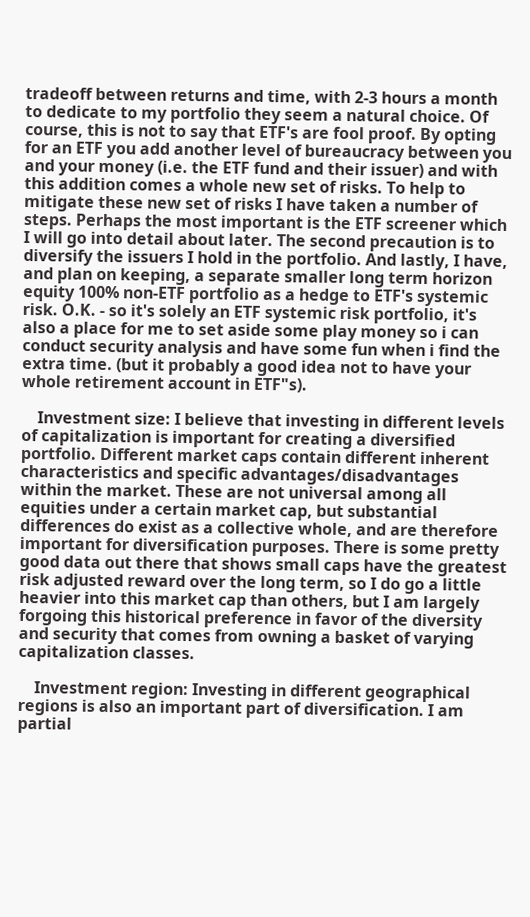tradeoff between returns and time, with 2-3 hours a month to dedicate to my portfolio they seem a natural choice. Of course, this is not to say that ETF's are fool proof. By opting for an ETF you add another level of bureaucracy between you and your money (i.e. the ETF fund and their issuer) and with this addition comes a whole new set of risks. To help to mitigate these new set of risks I have taken a number of steps. Perhaps the most important is the ETF screener which I will go into detail about later. The second precaution is to diversify the issuers I hold in the portfolio. And lastly, I have, and plan on keeping, a separate smaller long term horizon equity 100% non-ETF portfolio as a hedge to ETF's systemic risk. O.K. - so it's solely an ETF systemic risk portfolio, it's also a place for me to set aside some play money so i can conduct security analysis and have some fun when i find the extra time. (but it probably a good idea not to have your whole retirement account in ETF"s).

    Investment size: I believe that investing in different levels of capitalization is important for creating a diversified portfolio. Different market caps contain different inherent characteristics and specific advantages/disadvantages within the market. These are not universal among all equities under a certain market cap, but substantial differences do exist as a collective whole, and are therefore important for diversification purposes. There is some pretty good data out there that shows small caps have the greatest risk adjusted reward over the long term, so I do go a little heavier into this market cap than others, but I am largely forgoing this historical preference in favor of the diversity and security that comes from owning a basket of varying capitalization classes.

    Investment region: Investing in different geographical regions is also an important part of diversification. I am partial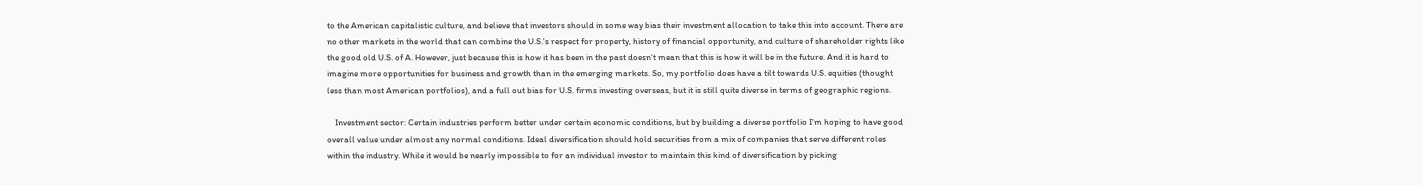to the American capitalistic culture, and believe that investors should in some way bias their investment allocation to take this into account. There are no other markets in the world that can combine the U.S.'s respect for property, history of financial opportunity, and culture of shareholder rights like the good old U.S. of A. However, just because this is how it has been in the past doesn't mean that this is how it will be in the future. And it is hard to imagine more opportunities for business and growth than in the emerging markets. So, my portfolio does have a tilt towards U.S. equities (thought less than most American portfolios), and a full out bias for U.S. firms investing overseas, but it is still quite diverse in terms of geographic regions.

    Investment sector: Certain industries perform better under certain economic conditions, but by building a diverse portfolio I'm hoping to have good overall value under almost any normal conditions. Ideal diversification should hold securities from a mix of companies that serve different roles within the industry. While it would be nearly impossible to for an individual investor to maintain this kind of diversification by picking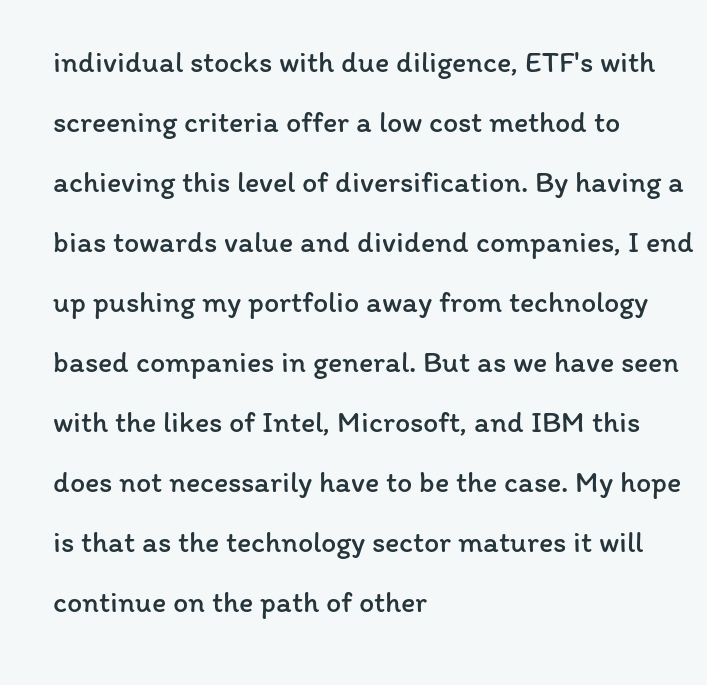individual stocks with due diligence, ETF's with screening criteria offer a low cost method to achieving this level of diversification. By having a bias towards value and dividend companies, I end up pushing my portfolio away from technology based companies in general. But as we have seen with the likes of Intel, Microsoft, and IBM this does not necessarily have to be the case. My hope is that as the technology sector matures it will continue on the path of other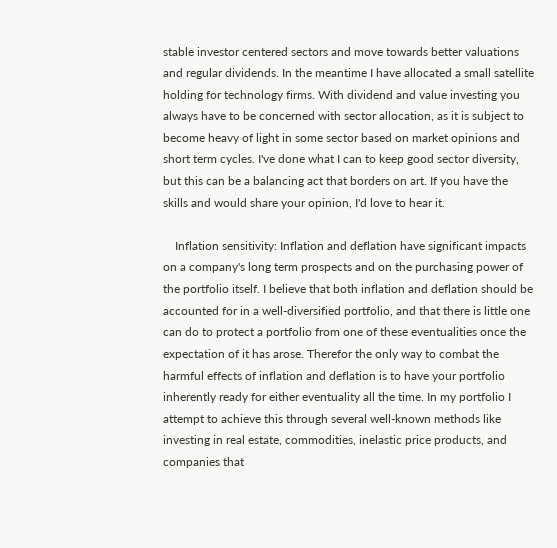stable investor centered sectors and move towards better valuations and regular dividends. In the meantime I have allocated a small satellite holding for technology firms. With dividend and value investing you always have to be concerned with sector allocation, as it is subject to become heavy of light in some sector based on market opinions and short term cycles. I've done what I can to keep good sector diversity, but this can be a balancing act that borders on art. If you have the skills and would share your opinion, I'd love to hear it.

    Inflation sensitivity: Inflation and deflation have significant impacts on a company's long term prospects and on the purchasing power of the portfolio itself. I believe that both inflation and deflation should be accounted for in a well-diversified portfolio, and that there is little one can do to protect a portfolio from one of these eventualities once the expectation of it has arose. Therefor the only way to combat the harmful effects of inflation and deflation is to have your portfolio inherently ready for either eventuality all the time. In my portfolio I attempt to achieve this through several well-known methods like investing in real estate, commodities, inelastic price products, and companies that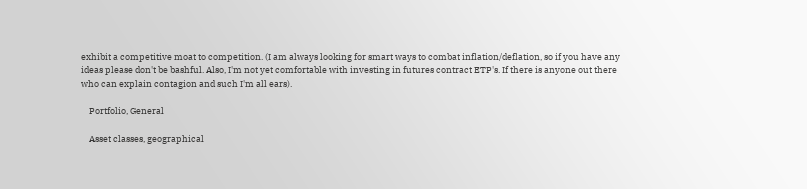exhibit a competitive moat to competition. (I am always looking for smart ways to combat inflation/deflation, so if you have any ideas please don't be bashful. Also, I'm not yet comfortable with investing in futures contract ETP's. If there is anyone out there who can explain contagion and such I'm all ears).

    Portfolio, General

    Asset classes, geographical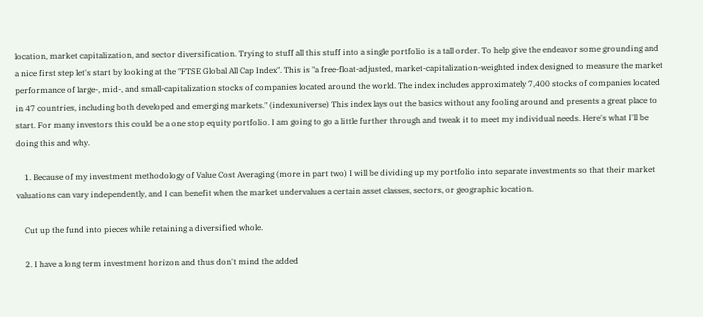location, market capitalization, and sector diversification. Trying to stuff all this stuff into a single portfolio is a tall order. To help give the endeavor some grounding and a nice first step let's start by looking at the "FTSE Global All Cap Index". This is "a free-float-adjusted, market-capitalization-weighted index designed to measure the market performance of large-, mid-, and small-capitalization stocks of companies located around the world. The index includes approximately 7,400 stocks of companies located in 47 countries, including both developed and emerging markets." (indexuniverse) This index lays out the basics without any fooling around and presents a great place to start. For many investors this could be a one stop equity portfolio. I am going to go a little further through and tweak it to meet my individual needs. Here's what I'll be doing this and why.

    1. Because of my investment methodology of Value Cost Averaging (more in part two) I will be dividing up my portfolio into separate investments so that their market valuations can vary independently, and I can benefit when the market undervalues a certain asset classes, sectors, or geographic location.

    Cut up the fund into pieces while retaining a diversified whole.

    2. I have a long term investment horizon and thus don't mind the added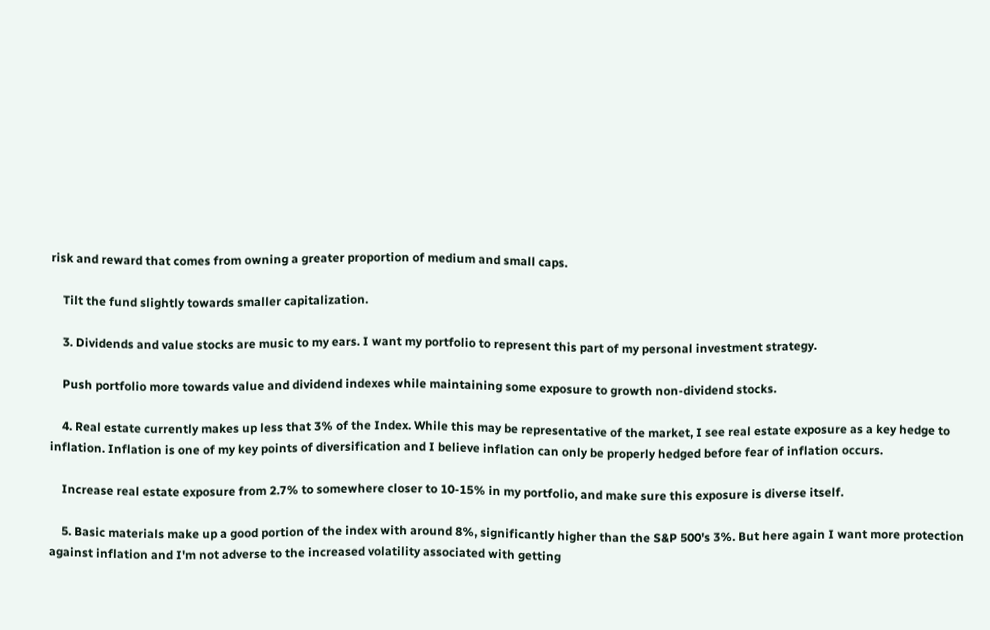risk and reward that comes from owning a greater proportion of medium and small caps.

    Tilt the fund slightly towards smaller capitalization.

    3. Dividends and value stocks are music to my ears. I want my portfolio to represent this part of my personal investment strategy.

    Push portfolio more towards value and dividend indexes while maintaining some exposure to growth non-dividend stocks.

    4. Real estate currently makes up less that 3% of the Index. While this may be representative of the market, I see real estate exposure as a key hedge to inflation. Inflation is one of my key points of diversification and I believe inflation can only be properly hedged before fear of inflation occurs.

    Increase real estate exposure from 2.7% to somewhere closer to 10-15% in my portfolio, and make sure this exposure is diverse itself.

    5. Basic materials make up a good portion of the index with around 8%, significantly higher than the S&P 500's 3%. But here again I want more protection against inflation and I'm not adverse to the increased volatility associated with getting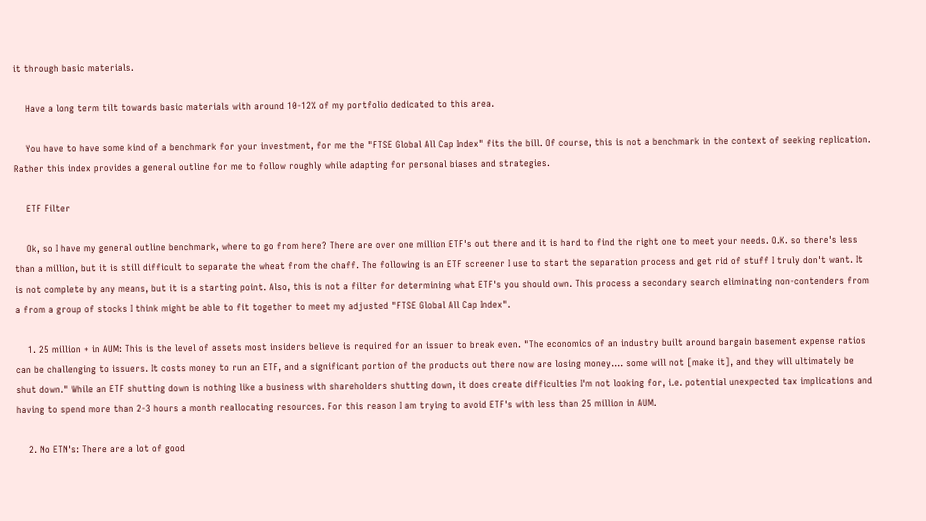it through basic materials.

    Have a long term tilt towards basic materials with around 10-12% of my portfolio dedicated to this area.

    You have to have some kind of a benchmark for your investment, for me the "FTSE Global All Cap Index" fits the bill. Of course, this is not a benchmark in the context of seeking replication. Rather this index provides a general outline for me to follow roughly while adapting for personal biases and strategies.

    ETF Filter

    Ok, so I have my general outline benchmark, where to go from here? There are over one million ETF's out there and it is hard to find the right one to meet your needs. O.K. so there's less than a million, but it is still difficult to separate the wheat from the chaff. The following is an ETF screener I use to start the separation process and get rid of stuff I truly don't want. It is not complete by any means, but it is a starting point. Also, this is not a filter for determining what ETF's you should own. This process a secondary search eliminating non-contenders from a from a group of stocks I think might be able to fit together to meet my adjusted "FTSE Global All Cap Index".

    1. 25 million + in AUM: This is the level of assets most insiders believe is required for an issuer to break even. "The economics of an industry built around bargain basement expense ratios can be challenging to issuers. It costs money to run an ETF, and a significant portion of the products out there now are losing money…. some will not [make it], and they will ultimately be shut down." While an ETF shutting down is nothing like a business with shareholders shutting down, it does create difficulties I'm not looking for, i.e. potential unexpected tax implications and having to spend more than 2-3 hours a month reallocating resources. For this reason I am trying to avoid ETF's with less than 25 million in AUM.

    2. No ETN's: There are a lot of good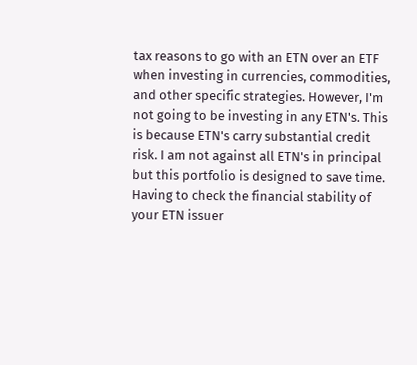tax reasons to go with an ETN over an ETF when investing in currencies, commodities, and other specific strategies. However, I'm not going to be investing in any ETN's. This is because ETN's carry substantial credit risk. I am not against all ETN's in principal but this portfolio is designed to save time. Having to check the financial stability of your ETN issuer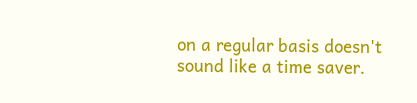on a regular basis doesn't sound like a time saver.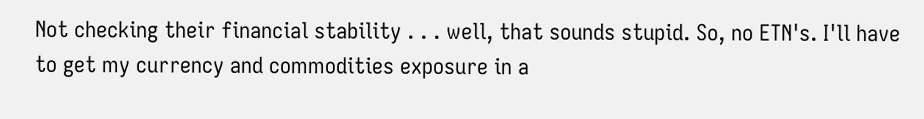Not checking their financial stability . . . well, that sounds stupid. So, no ETN's. I'll have to get my currency and commodities exposure in a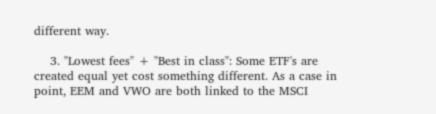different way.

    3. "Lowest fees" + "Best in class": Some ETF's are created equal yet cost something different. As a case in point, EEM and VWO are both linked to the MSCI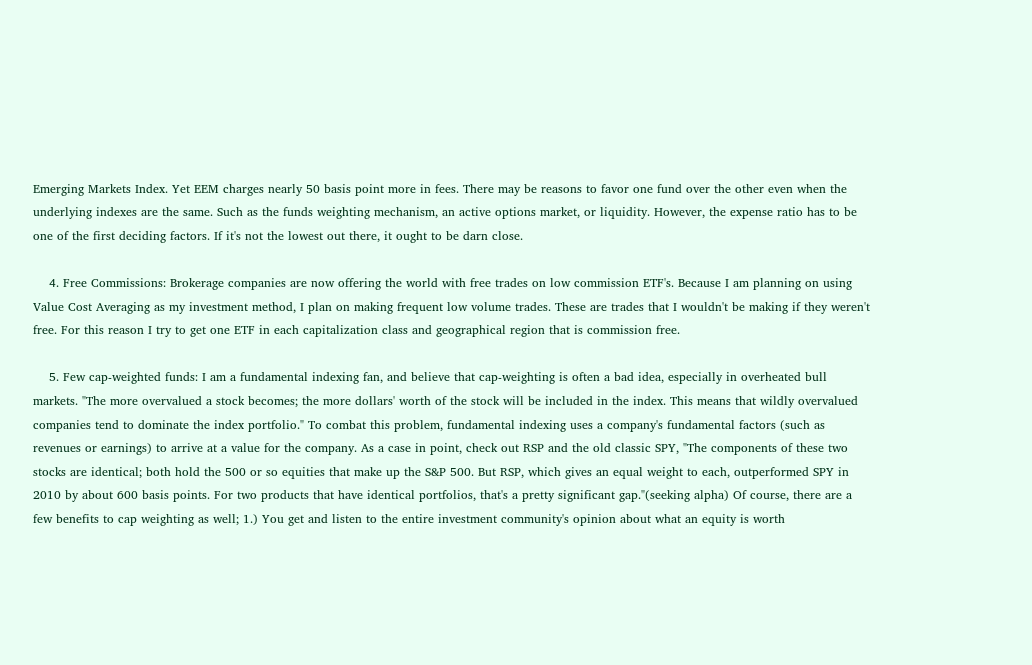Emerging Markets Index. Yet EEM charges nearly 50 basis point more in fees. There may be reasons to favor one fund over the other even when the underlying indexes are the same. Such as the funds weighting mechanism, an active options market, or liquidity. However, the expense ratio has to be one of the first deciding factors. If it's not the lowest out there, it ought to be darn close.

    4. Free Commissions: Brokerage companies are now offering the world with free trades on low commission ETF's. Because I am planning on using Value Cost Averaging as my investment method, I plan on making frequent low volume trades. These are trades that I wouldn't be making if they weren't free. For this reason I try to get one ETF in each capitalization class and geographical region that is commission free.

    5. Few cap-weighted funds: I am a fundamental indexing fan, and believe that cap-weighting is often a bad idea, especially in overheated bull markets. "The more overvalued a stock becomes; the more dollars' worth of the stock will be included in the index. This means that wildly overvalued companies tend to dominate the index portfolio." To combat this problem, fundamental indexing uses a company's fundamental factors (such as revenues or earnings) to arrive at a value for the company. As a case in point, check out RSP and the old classic SPY, "The components of these two stocks are identical; both hold the 500 or so equities that make up the S&P 500. But RSP, which gives an equal weight to each, outperformed SPY in 2010 by about 600 basis points. For two products that have identical portfolios, that's a pretty significant gap."(seeking alpha) Of course, there are a few benefits to cap weighting as well; 1.) You get and listen to the entire investment community's opinion about what an equity is worth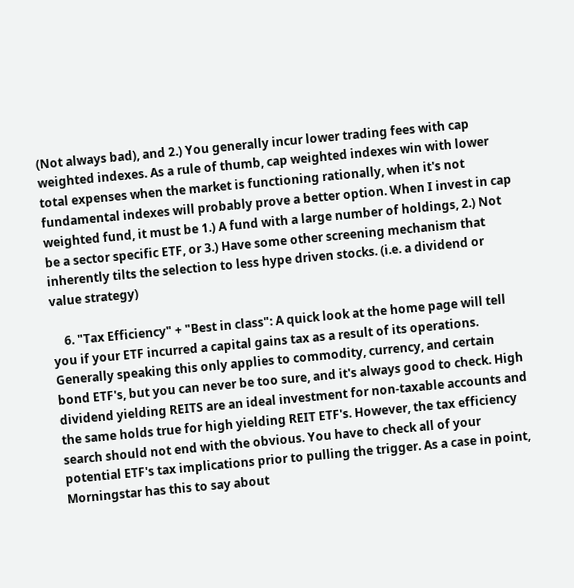(Not always bad), and 2.) You generally incur lower trading fees with cap weighted indexes. As a rule of thumb, cap weighted indexes win with lower total expenses when the market is functioning rationally, when it's not fundamental indexes will probably prove a better option. When I invest in cap weighted fund, it must be 1.) A fund with a large number of holdings, 2.) Not be a sector specific ETF, or 3.) Have some other screening mechanism that inherently tilts the selection to less hype driven stocks. (i.e. a dividend or value strategy)

    6. "Tax Efficiency" + "Best in class": A quick look at the home page will tell you if your ETF incurred a capital gains tax as a result of its operations. Generally speaking this only applies to commodity, currency, and certain bond ETF's, but you can never be too sure, and it's always good to check. High dividend yielding REITS are an ideal investment for non-taxable accounts and the same holds true for high yielding REIT ETF's. However, the tax efficiency search should not end with the obvious. You have to check all of your potential ETF's tax implications prior to pulling the trigger. As a case in point, Morningstar has this to say about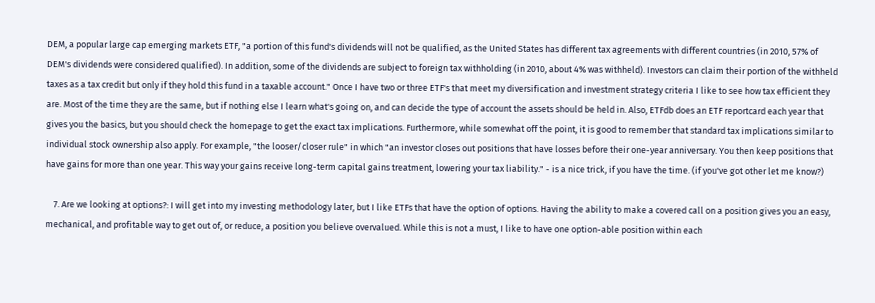DEM, a popular large cap emerging markets ETF, "a portion of this fund's dividends will not be qualified, as the United States has different tax agreements with different countries (in 2010, 57% of DEM's dividends were considered qualified). In addition, some of the dividends are subject to foreign tax withholding (in 2010, about 4% was withheld). Investors can claim their portion of the withheld taxes as a tax credit but only if they hold this fund in a taxable account." Once I have two or three ETF's that meet my diversification and investment strategy criteria I like to see how tax efficient they are. Most of the time they are the same, but if nothing else I learn what's going on, and can decide the type of account the assets should be held in. Also, ETFdb does an ETF reportcard each year that gives you the basics, but you should check the homepage to get the exact tax implications. Furthermore, while somewhat off the point, it is good to remember that standard tax implications similar to individual stock ownership also apply. For example, "the looser/closer rule" in which "an investor closes out positions that have losses before their one-year anniversary. You then keep positions that have gains for more than one year. This way your gains receive long-term capital gains treatment, lowering your tax liability." - is a nice trick, if you have the time. (if you've got other let me know?)

    7. Are we looking at options?: I will get into my investing methodology later, but I like ETFs that have the option of options. Having the ability to make a covered call on a position gives you an easy, mechanical, and profitable way to get out of, or reduce, a position you believe overvalued. While this is not a must, I like to have one option-able position within each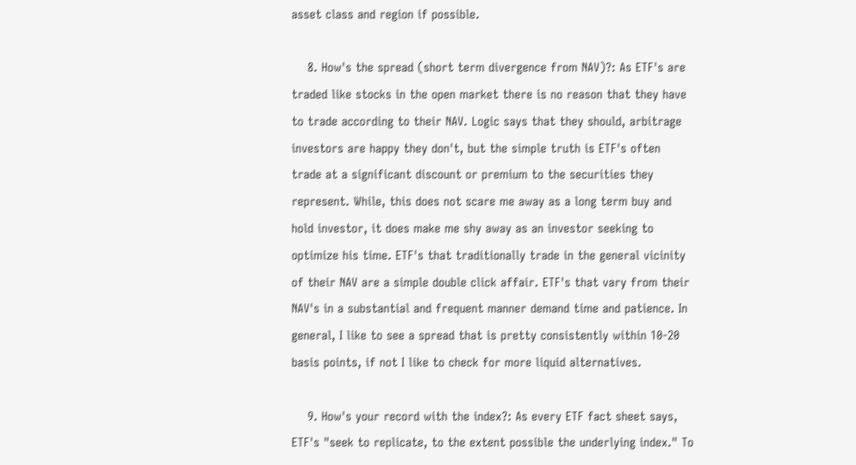asset class and region if possible.

    8. How's the spread (short term divergence from NAV)?: As ETF's are traded like stocks in the open market there is no reason that they have to trade according to their NAV. Logic says that they should, arbitrage investors are happy they don't, but the simple truth is ETF's often trade at a significant discount or premium to the securities they represent. While, this does not scare me away as a long term buy and hold investor, it does make me shy away as an investor seeking to optimize his time. ETF's that traditionally trade in the general vicinity of their NAV are a simple double click affair. ETF's that vary from their NAV's in a substantial and frequent manner demand time and patience. In general, I like to see a spread that is pretty consistently within 10-20 basis points, if not I like to check for more liquid alternatives.

    9. How's your record with the index?: As every ETF fact sheet says, ETF's "seek to replicate, to the extent possible the underlying index." To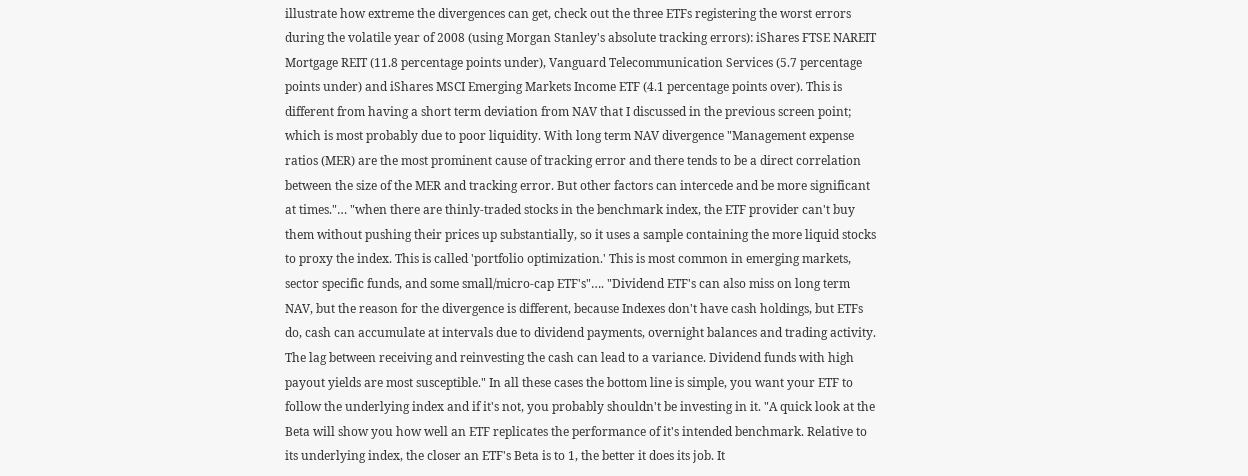illustrate how extreme the divergences can get, check out the three ETFs registering the worst errors during the volatile year of 2008 (using Morgan Stanley's absolute tracking errors): iShares FTSE NAREIT Mortgage REIT (11.8 percentage points under), Vanguard Telecommunication Services (5.7 percentage points under) and iShares MSCI Emerging Markets Income ETF (4.1 percentage points over). This is different from having a short term deviation from NAV that I discussed in the previous screen point; which is most probably due to poor liquidity. With long term NAV divergence "Management expense ratios (MER) are the most prominent cause of tracking error and there tends to be a direct correlation between the size of the MER and tracking error. But other factors can intercede and be more significant at times."… "when there are thinly-traded stocks in the benchmark index, the ETF provider can't buy them without pushing their prices up substantially, so it uses a sample containing the more liquid stocks to proxy the index. This is called 'portfolio optimization.' This is most common in emerging markets, sector specific funds, and some small/micro-cap ETF's"…. "Dividend ETF's can also miss on long term NAV, but the reason for the divergence is different, because Indexes don't have cash holdings, but ETFs do, cash can accumulate at intervals due to dividend payments, overnight balances and trading activity. The lag between receiving and reinvesting the cash can lead to a variance. Dividend funds with high payout yields are most susceptible." In all these cases the bottom line is simple, you want your ETF to follow the underlying index and if it's not, you probably shouldn't be investing in it. "A quick look at the Beta will show you how well an ETF replicates the performance of it's intended benchmark. Relative to its underlying index, the closer an ETF's Beta is to 1, the better it does its job. It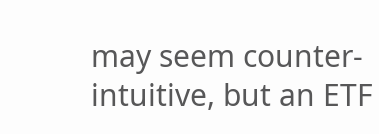may seem counter-intuitive, but an ETF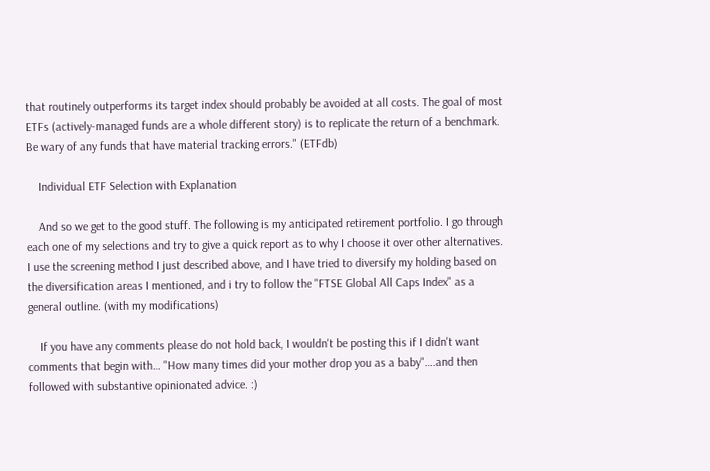that routinely outperforms its target index should probably be avoided at all costs. The goal of most ETFs (actively-managed funds are a whole different story) is to replicate the return of a benchmark. Be wary of any funds that have material tracking errors." (ETFdb)

    Individual ETF Selection with Explanation

    And so we get to the good stuff. The following is my anticipated retirement portfolio. I go through each one of my selections and try to give a quick report as to why I choose it over other alternatives. I use the screening method I just described above, and I have tried to diversify my holding based on the diversification areas I mentioned, and i try to follow the "FTSE Global All Caps Index" as a general outline. (with my modifications)

    If you have any comments please do not hold back, I wouldn't be posting this if I didn't want comments that begin with… "How many times did your mother drop you as a baby"….and then followed with substantive opinionated advice. :)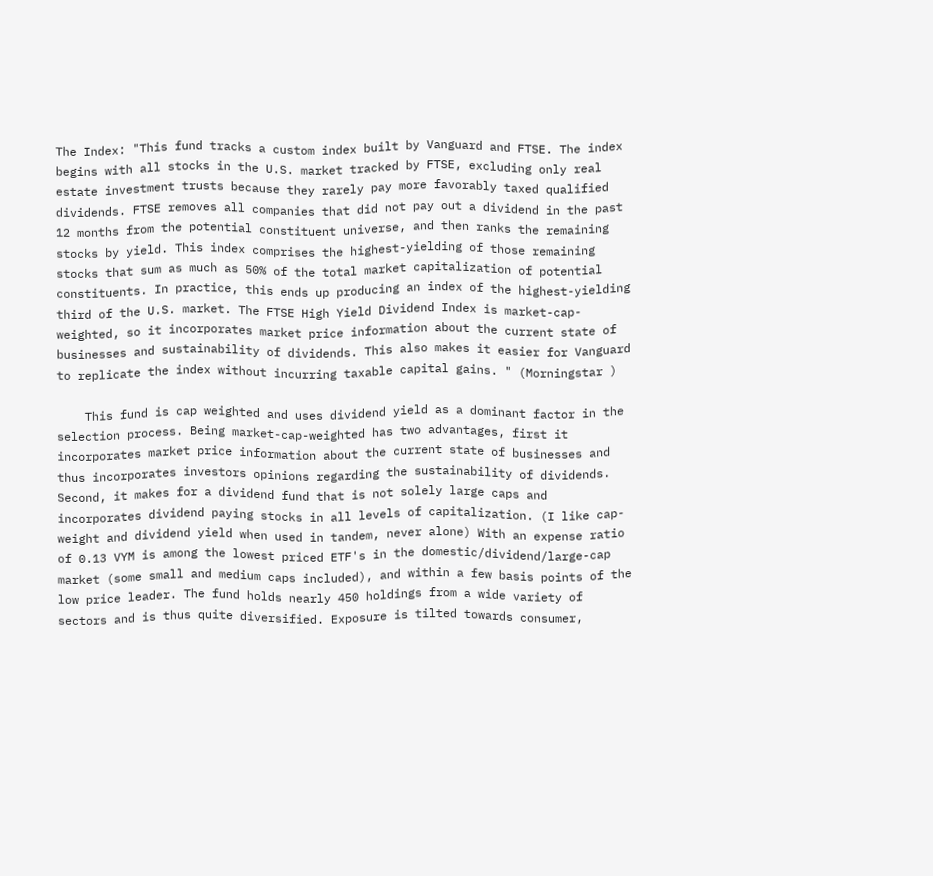The Index: "This fund tracks a custom index built by Vanguard and FTSE. The index begins with all stocks in the U.S. market tracked by FTSE, excluding only real estate investment trusts because they rarely pay more favorably taxed qualified dividends. FTSE removes all companies that did not pay out a dividend in the past 12 months from the potential constituent universe, and then ranks the remaining stocks by yield. This index comprises the highest-yielding of those remaining stocks that sum as much as 50% of the total market capitalization of potential constituents. In practice, this ends up producing an index of the highest-yielding third of the U.S. market. The FTSE High Yield Dividend Index is market-cap-weighted, so it incorporates market price information about the current state of businesses and sustainability of dividends. This also makes it easier for Vanguard to replicate the index without incurring taxable capital gains. " (Morningstar )

    This fund is cap weighted and uses dividend yield as a dominant factor in the selection process. Being market-cap-weighted has two advantages, first it incorporates market price information about the current state of businesses and thus incorporates investors opinions regarding the sustainability of dividends. Second, it makes for a dividend fund that is not solely large caps and incorporates dividend paying stocks in all levels of capitalization. (I like cap-weight and dividend yield when used in tandem, never alone) With an expense ratio of 0.13 VYM is among the lowest priced ETF's in the domestic/dividend/large-cap market (some small and medium caps included), and within a few basis points of the low price leader. The fund holds nearly 450 holdings from a wide variety of sectors and is thus quite diversified. Exposure is tilted towards consumer,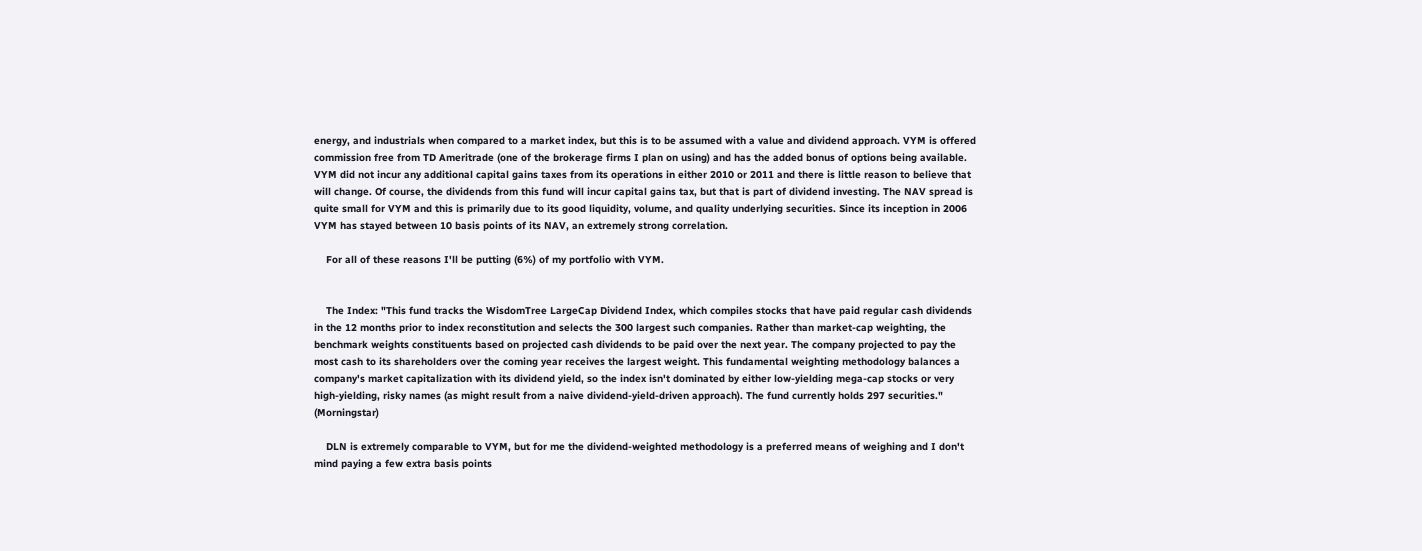energy, and industrials when compared to a market index, but this is to be assumed with a value and dividend approach. VYM is offered commission free from TD Ameritrade (one of the brokerage firms I plan on using) and has the added bonus of options being available. VYM did not incur any additional capital gains taxes from its operations in either 2010 or 2011 and there is little reason to believe that will change. Of course, the dividends from this fund will incur capital gains tax, but that is part of dividend investing. The NAV spread is quite small for VYM and this is primarily due to its good liquidity, volume, and quality underlying securities. Since its inception in 2006 VYM has stayed between 10 basis points of its NAV, an extremely strong correlation.

    For all of these reasons I'll be putting (6%) of my portfolio with VYM.


    The Index: "This fund tracks the WisdomTree LargeCap Dividend Index, which compiles stocks that have paid regular cash dividends in the 12 months prior to index reconstitution and selects the 300 largest such companies. Rather than market-cap weighting, the benchmark weights constituents based on projected cash dividends to be paid over the next year. The company projected to pay the most cash to its shareholders over the coming year receives the largest weight. This fundamental weighting methodology balances a company's market capitalization with its dividend yield, so the index isn't dominated by either low-yielding mega-cap stocks or very high-yielding, risky names (as might result from a naive dividend-yield-driven approach). The fund currently holds 297 securities." (Morningstar)

    DLN is extremely comparable to VYM, but for me the dividend-weighted methodology is a preferred means of weighing and I don't mind paying a few extra basis points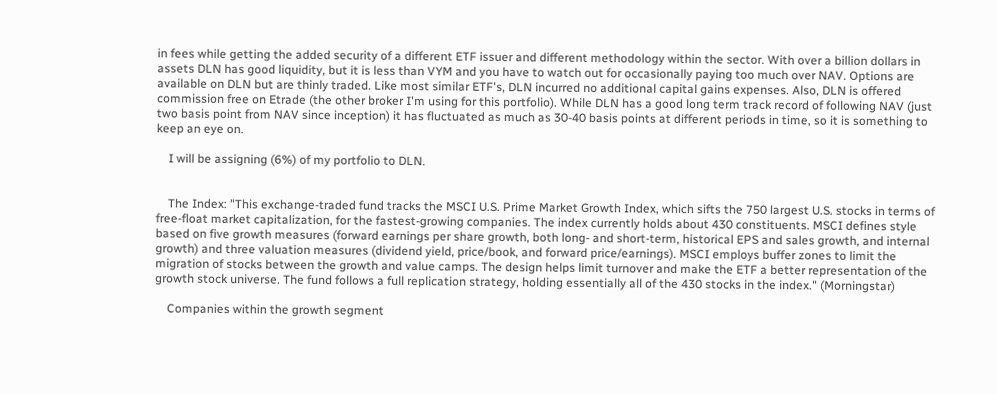in fees while getting the added security of a different ETF issuer and different methodology within the sector. With over a billion dollars in assets DLN has good liquidity, but it is less than VYM and you have to watch out for occasionally paying too much over NAV. Options are available on DLN but are thinly traded. Like most similar ETF's, DLN incurred no additional capital gains expenses. Also, DLN is offered commission free on Etrade (the other broker I'm using for this portfolio). While DLN has a good long term track record of following NAV (just two basis point from NAV since inception) it has fluctuated as much as 30-40 basis points at different periods in time, so it is something to keep an eye on.

    I will be assigning (6%) of my portfolio to DLN.


    The Index: "This exchange-traded fund tracks the MSCI U.S. Prime Market Growth Index, which sifts the 750 largest U.S. stocks in terms of free-float market capitalization, for the fastest-growing companies. The index currently holds about 430 constituents. MSCI defines style based on five growth measures (forward earnings per share growth, both long- and short-term, historical EPS and sales growth, and internal growth) and three valuation measures (dividend yield, price/book, and forward price/earnings). MSCI employs buffer zones to limit the migration of stocks between the growth and value camps. The design helps limit turnover and make the ETF a better representation of the growth stock universe. The fund follows a full replication strategy, holding essentially all of the 430 stocks in the index." (Morningstar)

    Companies within the growth segment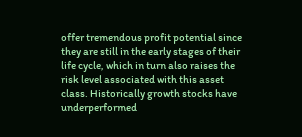offer tremendous profit potential since they are still in the early stages of their life cycle, which in turn also raises the risk level associated with this asset class. Historically growth stocks have underperformed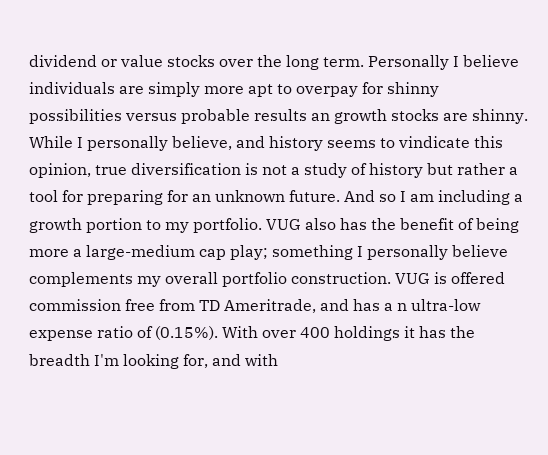dividend or value stocks over the long term. Personally I believe individuals are simply more apt to overpay for shinny possibilities versus probable results an growth stocks are shinny. While I personally believe, and history seems to vindicate this opinion, true diversification is not a study of history but rather a tool for preparing for an unknown future. And so I am including a growth portion to my portfolio. VUG also has the benefit of being more a large-medium cap play; something I personally believe complements my overall portfolio construction. VUG is offered commission free from TD Ameritrade, and has a n ultra-low expense ratio of (0.15%). With over 400 holdings it has the breadth I'm looking for, and with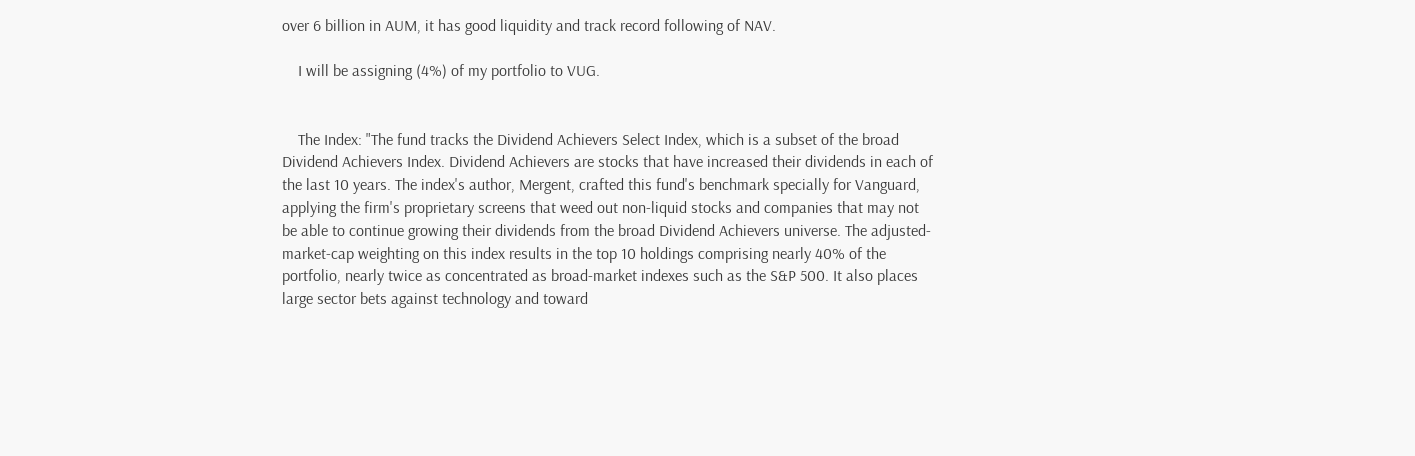over 6 billion in AUM, it has good liquidity and track record following of NAV.

    I will be assigning (4%) of my portfolio to VUG.


    The Index: "The fund tracks the Dividend Achievers Select Index, which is a subset of the broad Dividend Achievers Index. Dividend Achievers are stocks that have increased their dividends in each of the last 10 years. The index's author, Mergent, crafted this fund's benchmark specially for Vanguard, applying the firm's proprietary screens that weed out non-liquid stocks and companies that may not be able to continue growing their dividends from the broad Dividend Achievers universe. The adjusted-market-cap weighting on this index results in the top 10 holdings comprising nearly 40% of the portfolio, nearly twice as concentrated as broad-market indexes such as the S&P 500. It also places large sector bets against technology and toward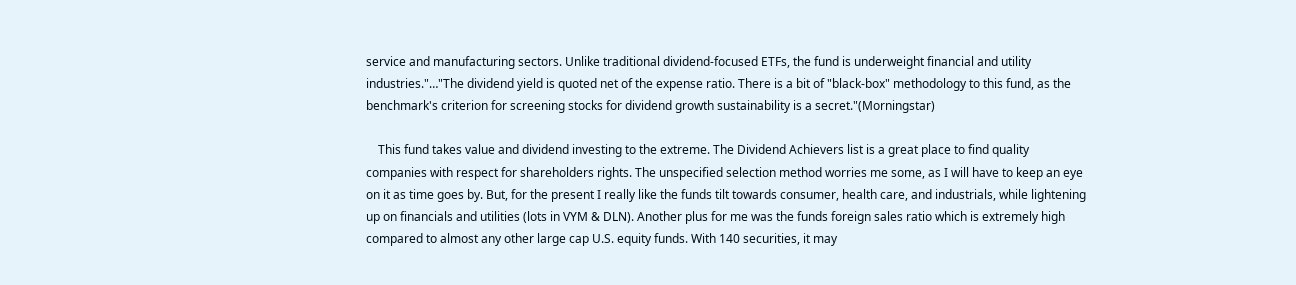service and manufacturing sectors. Unlike traditional dividend-focused ETFs, the fund is underweight financial and utility industries."…"The dividend yield is quoted net of the expense ratio. There is a bit of "black-box" methodology to this fund, as the benchmark's criterion for screening stocks for dividend growth sustainability is a secret."(Morningstar)

    This fund takes value and dividend investing to the extreme. The Dividend Achievers list is a great place to find quality companies with respect for shareholders rights. The unspecified selection method worries me some, as I will have to keep an eye on it as time goes by. But, for the present I really like the funds tilt towards consumer, health care, and industrials, while lightening up on financials and utilities (lots in VYM & DLN). Another plus for me was the funds foreign sales ratio which is extremely high compared to almost any other large cap U.S. equity funds. With 140 securities, it may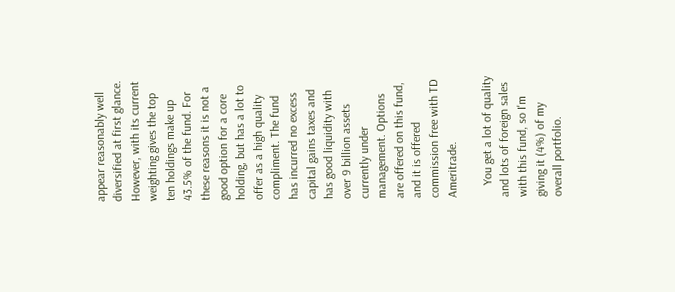appear reasonably well diversified at first glance. However, with its current weighting gives the top ten holdings make up 43.5% of the fund. For these reasons it is not a good option for a core holding, but has a lot to offer as a high quality compliment. The fund has incurred no excess capital gains taxes and has good liquidity with over 9 billion assets currently under management. Options are offered on this fund, and it is offered commission free with TD Ameritrade.

    You get a lot of quality and lots of foreign sales with this fund, so I'm giving it (4%) of my overall portfolio.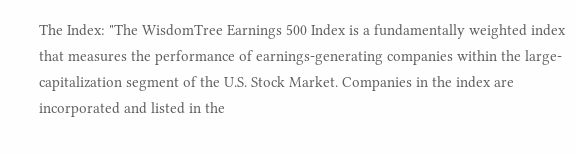The Index: "The WisdomTree Earnings 500 Index is a fundamentally weighted index that measures the performance of earnings-generating companies within the large-capitalization segment of the U.S. Stock Market. Companies in the index are incorporated and listed in the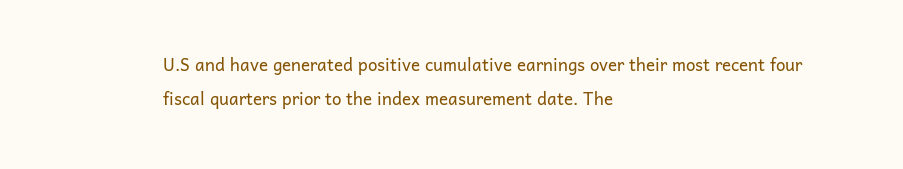U.S and have generated positive cumulative earnings over their most recent four fiscal quarters prior to the index measurement date. The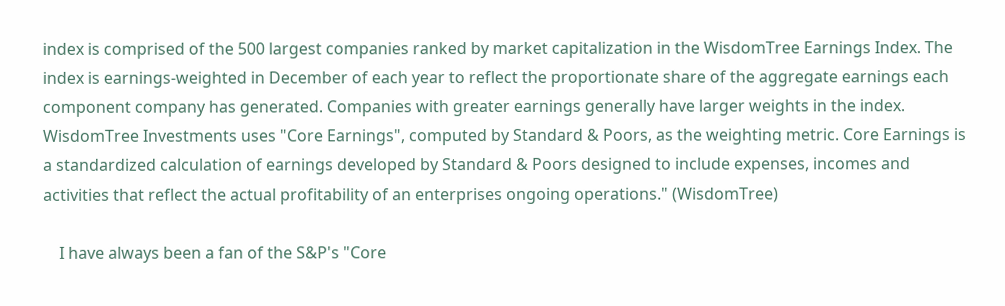index is comprised of the 500 largest companies ranked by market capitalization in the WisdomTree Earnings Index. The index is earnings-weighted in December of each year to reflect the proportionate share of the aggregate earnings each component company has generated. Companies with greater earnings generally have larger weights in the index. WisdomTree Investments uses "Core Earnings", computed by Standard & Poors, as the weighting metric. Core Earnings is a standardized calculation of earnings developed by Standard & Poors designed to include expenses, incomes and activities that reflect the actual profitability of an enterprises ongoing operations." (WisdomTree)

    I have always been a fan of the S&P's "Core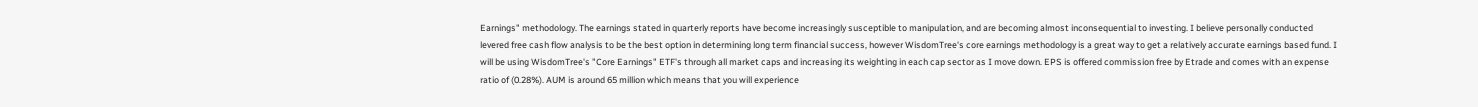Earnings" methodology. The earnings stated in quarterly reports have become increasingly susceptible to manipulation, and are becoming almost inconsequential to investing. I believe personally conducted levered free cash flow analysis to be the best option in determining long term financial success, however WisdomTree's core earnings methodology is a great way to get a relatively accurate earnings based fund. I will be using WisdomTree's "Core Earnings" ETF's through all market caps and increasing its weighting in each cap sector as I move down. EPS is offered commission free by Etrade and comes with an expense ratio of (0.28%). AUM is around 65 million which means that you will experience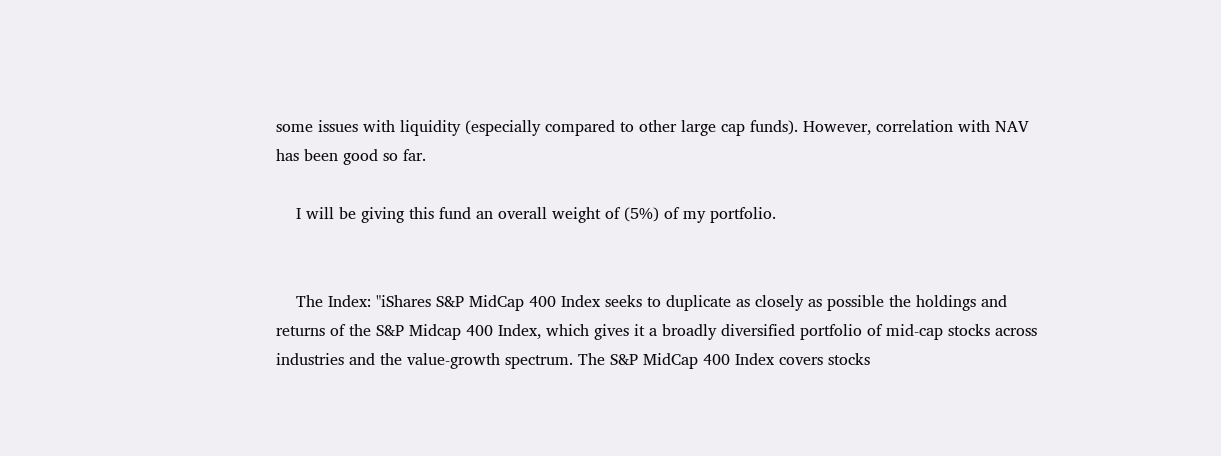some issues with liquidity (especially compared to other large cap funds). However, correlation with NAV has been good so far.

    I will be giving this fund an overall weight of (5%) of my portfolio.


    The Index: "iShares S&P MidCap 400 Index seeks to duplicate as closely as possible the holdings and returns of the S&P Midcap 400 Index, which gives it a broadly diversified portfolio of mid-cap stocks across industries and the value-growth spectrum. The S&P MidCap 400 Index covers stocks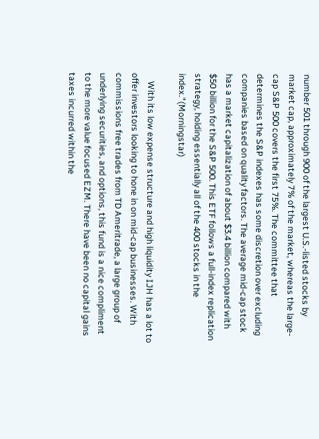number 501 through 900 of the largest U.S.-listed stocks by market cap, approximately 7% of the market, whereas the large-cap S&P 500 covers the first 75%. The committee that determines the S&P indexes has some discretion over excluding companies based on quality factors. The average mid-cap stock has a market capitalization of about $3.4 billion compared with $50 billion for the S&P 500. This ETF follows a full-index replication strategy, holding essentially all of the 400 stocks in the index."(Morningstar)

    With its low expense structure and high liquidity IJH has a lot to offer investors looking to hone in on mid-cap businesses. With commissions free trades from TD Ameritrade, a large group of underlying securities, and options, this fund is a nice compliment to the more value focused EZM. There have been no capital gains taxes incurred within the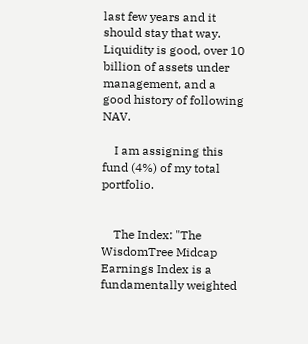last few years and it should stay that way. Liquidity is good, over 10 billion of assets under management, and a good history of following NAV.

    I am assigning this fund (4%) of my total portfolio.


    The Index: "The WisdomTree Midcap Earnings Index is a fundamentally weighted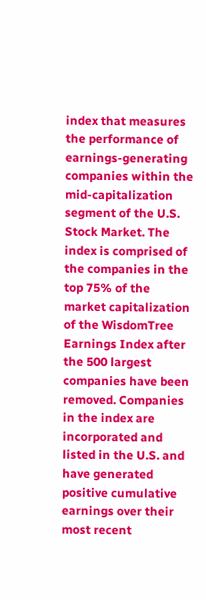index that measures the performance of earnings-generating companies within the mid-capitalization segment of the U.S. Stock Market. The index is comprised of the companies in the top 75% of the market capitalization of the WisdomTree Earnings Index after the 500 largest companies have been removed. Companies in the index are incorporated and listed in the U.S. and have generated positive cumulative earnings over their most recent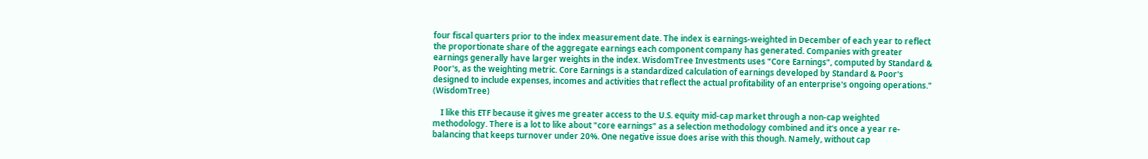four fiscal quarters prior to the index measurement date. The index is earnings-weighted in December of each year to reflect the proportionate share of the aggregate earnings each component company has generated. Companies with greater earnings generally have larger weights in the index. WisdomTree Investments uses "Core Earnings", computed by Standard & Poor's, as the weighting metric. Core Earnings is a standardized calculation of earnings developed by Standard & Poor's designed to include expenses, incomes and activities that reflect the actual profitability of an enterprise's ongoing operations." (WisdomTree)

    I like this ETF because it gives me greater access to the U.S. equity mid-cap market through a non-cap weighted methodology. There is a lot to like about "core earnings" as a selection methodology combined and it's once a year re-balancing that keeps turnover under 20%. One negative issue does arise with this though. Namely, without cap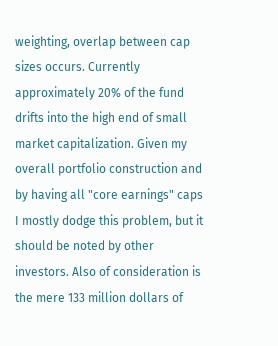weighting, overlap between cap sizes occurs. Currently approximately 20% of the fund drifts into the high end of small market capitalization. Given my overall portfolio construction and by having all "core earnings" caps I mostly dodge this problem, but it should be noted by other investors. Also of consideration is the mere 133 million dollars of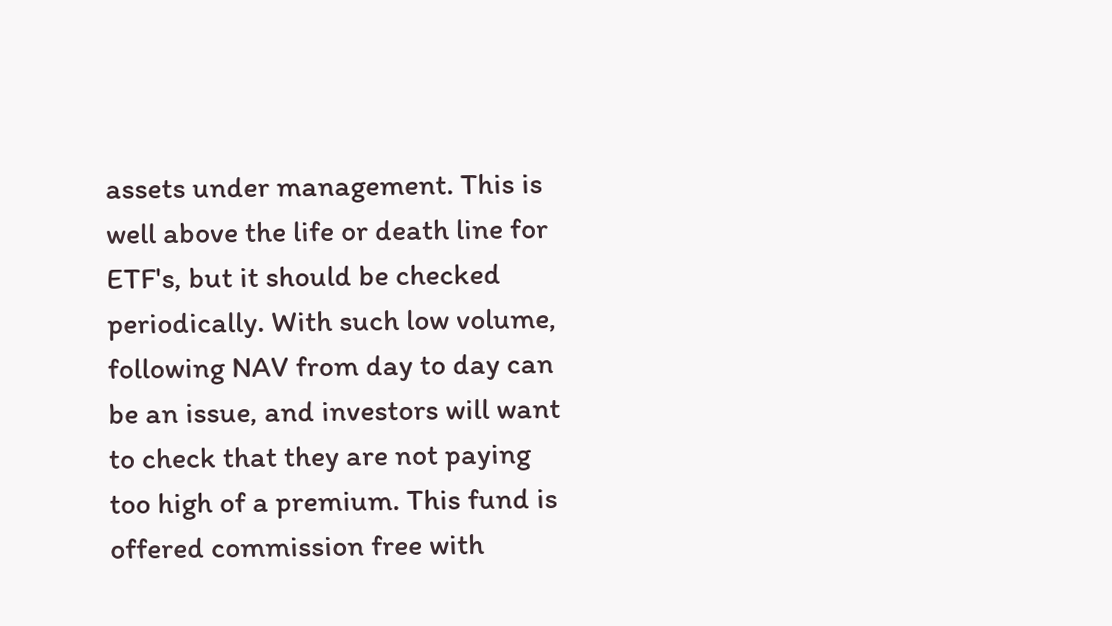assets under management. This is well above the life or death line for ETF's, but it should be checked periodically. With such low volume, following NAV from day to day can be an issue, and investors will want to check that they are not paying too high of a premium. This fund is offered commission free with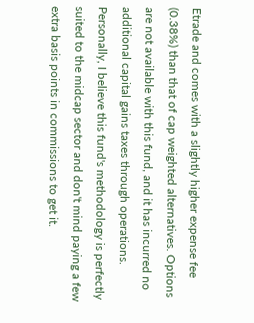Etrade and comes with a slightly higher expense fee (0.38%) than that of cap weighted alternatives. Options are not available with this fund, and it has incurred no additional capital gains taxes through operations. Personally, I believe this fund's methodology is perfectly suited to the midcap sector and don't mind paying a few extra basis points in commissions to get it.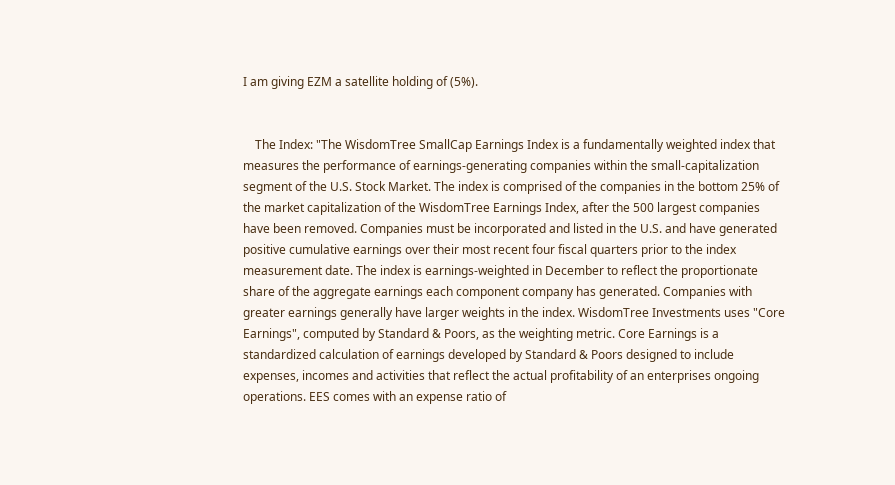I am giving EZM a satellite holding of (5%).


    The Index: "The WisdomTree SmallCap Earnings Index is a fundamentally weighted index that measures the performance of earnings-generating companies within the small-capitalization segment of the U.S. Stock Market. The index is comprised of the companies in the bottom 25% of the market capitalization of the WisdomTree Earnings Index, after the 500 largest companies have been removed. Companies must be incorporated and listed in the U.S. and have generated positive cumulative earnings over their most recent four fiscal quarters prior to the index measurement date. The index is earnings-weighted in December to reflect the proportionate share of the aggregate earnings each component company has generated. Companies with greater earnings generally have larger weights in the index. WisdomTree Investments uses "Core Earnings", computed by Standard & Poors, as the weighting metric. Core Earnings is a standardized calculation of earnings developed by Standard & Poors designed to include expenses, incomes and activities that reflect the actual profitability of an enterprises ongoing operations. EES comes with an expense ratio of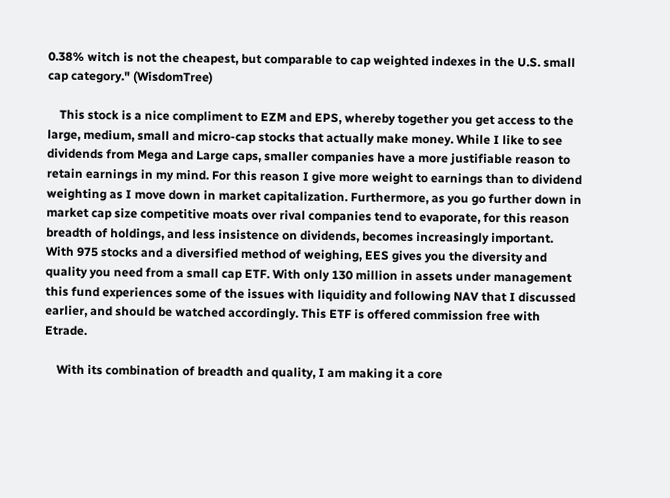0.38% witch is not the cheapest, but comparable to cap weighted indexes in the U.S. small cap category." (WisdomTree)

    This stock is a nice compliment to EZM and EPS, whereby together you get access to the large, medium, small and micro-cap stocks that actually make money. While I like to see dividends from Mega and Large caps, smaller companies have a more justifiable reason to retain earnings in my mind. For this reason I give more weight to earnings than to dividend weighting as I move down in market capitalization. Furthermore, as you go further down in market cap size competitive moats over rival companies tend to evaporate, for this reason breadth of holdings, and less insistence on dividends, becomes increasingly important. With 975 stocks and a diversified method of weighing, EES gives you the diversity and quality you need from a small cap ETF. With only 130 million in assets under management this fund experiences some of the issues with liquidity and following NAV that I discussed earlier, and should be watched accordingly. This ETF is offered commission free with Etrade.

    With its combination of breadth and quality, I am making it a core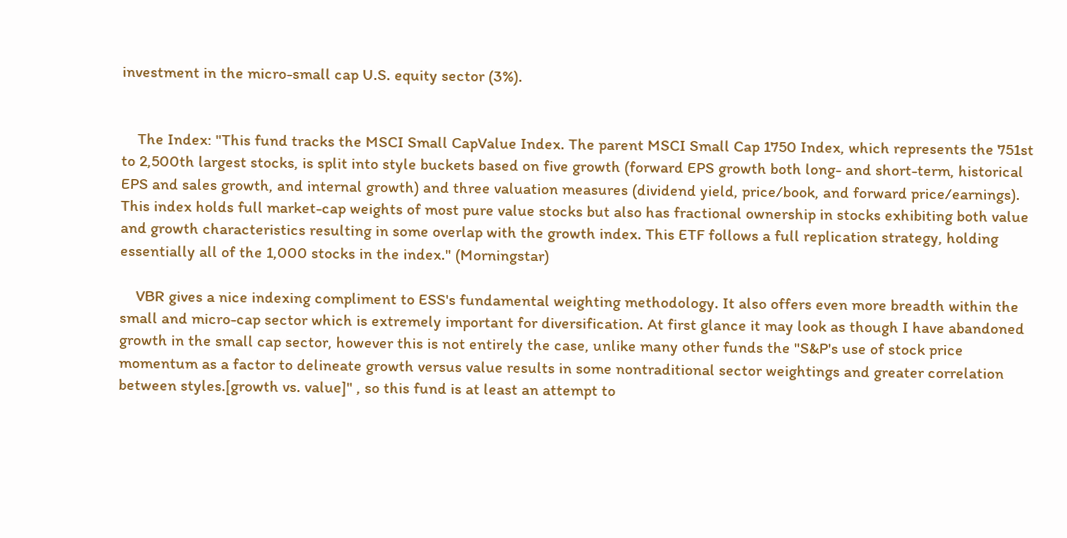investment in the micro-small cap U.S. equity sector (3%).


    The Index: "This fund tracks the MSCI Small CapValue Index. The parent MSCI Small Cap 1750 Index, which represents the 751st to 2,500th largest stocks, is split into style buckets based on five growth (forward EPS growth both long- and short-term, historical EPS and sales growth, and internal growth) and three valuation measures (dividend yield, price/book, and forward price/earnings). This index holds full market-cap weights of most pure value stocks but also has fractional ownership in stocks exhibiting both value and growth characteristics resulting in some overlap with the growth index. This ETF follows a full replication strategy, holding essentially all of the 1,000 stocks in the index." (Morningstar)

    VBR gives a nice indexing compliment to ESS's fundamental weighting methodology. It also offers even more breadth within the small and micro-cap sector which is extremely important for diversification. At first glance it may look as though I have abandoned growth in the small cap sector, however this is not entirely the case, unlike many other funds the "S&P's use of stock price momentum as a factor to delineate growth versus value results in some nontraditional sector weightings and greater correlation between styles.[growth vs. value]" , so this fund is at least an attempt to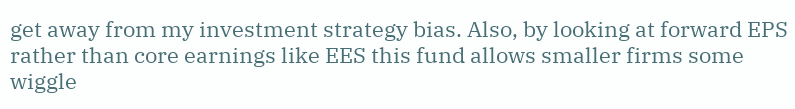get away from my investment strategy bias. Also, by looking at forward EPS rather than core earnings like EES this fund allows smaller firms some wiggle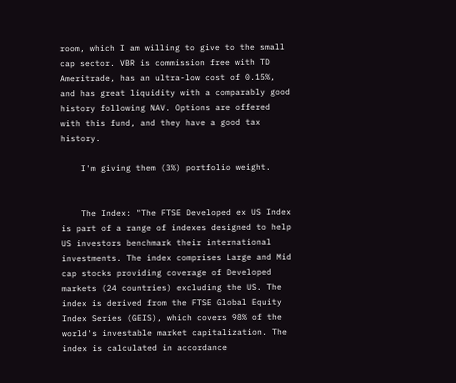room, which I am willing to give to the small cap sector. VBR is commission free with TD Ameritrade, has an ultra-low cost of 0.15%, and has great liquidity with a comparably good history following NAV. Options are offered with this fund, and they have a good tax history.

    I'm giving them (3%) portfolio weight.


    The Index: "The FTSE Developed ex US Index is part of a range of indexes designed to help US investors benchmark their international investments. The index comprises Large and Mid cap stocks providing coverage of Developed markets (24 countries) excluding the US. The index is derived from the FTSE Global Equity Index Series (GEIS), which covers 98% of the world's investable market capitalization. The index is calculated in accordance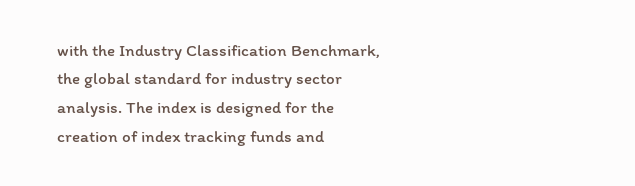with the Industry Classification Benchmark, the global standard for industry sector analysis. The index is designed for the creation of index tracking funds and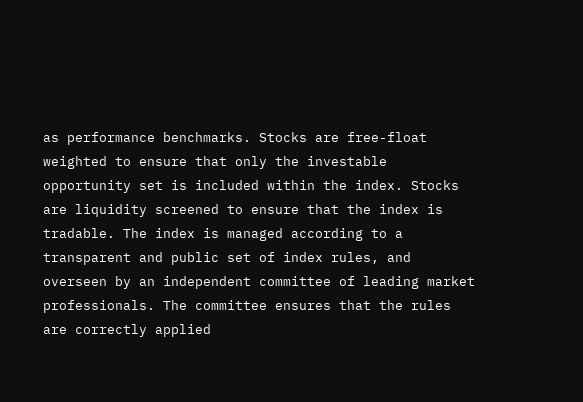as performance benchmarks. Stocks are free-float weighted to ensure that only the investable opportunity set is included within the index. Stocks are liquidity screened to ensure that the index is tradable. The index is managed according to a transparent and public set of index rules, and overseen by an independent committee of leading market professionals. The committee ensures that the rules are correctly applied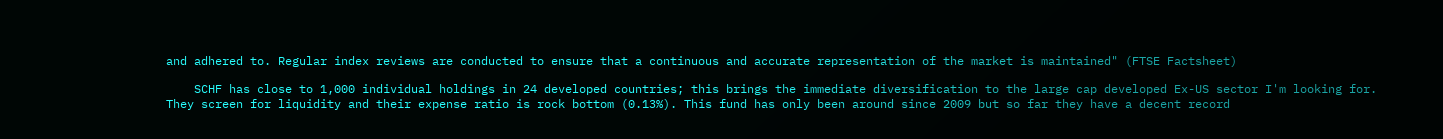and adhered to. Regular index reviews are conducted to ensure that a continuous and accurate representation of the market is maintained" (FTSE Factsheet)

    SCHF has close to 1,000 individual holdings in 24 developed countries; this brings the immediate diversification to the large cap developed Ex-US sector I'm looking for. They screen for liquidity and their expense ratio is rock bottom (0.13%). This fund has only been around since 2009 but so far they have a decent record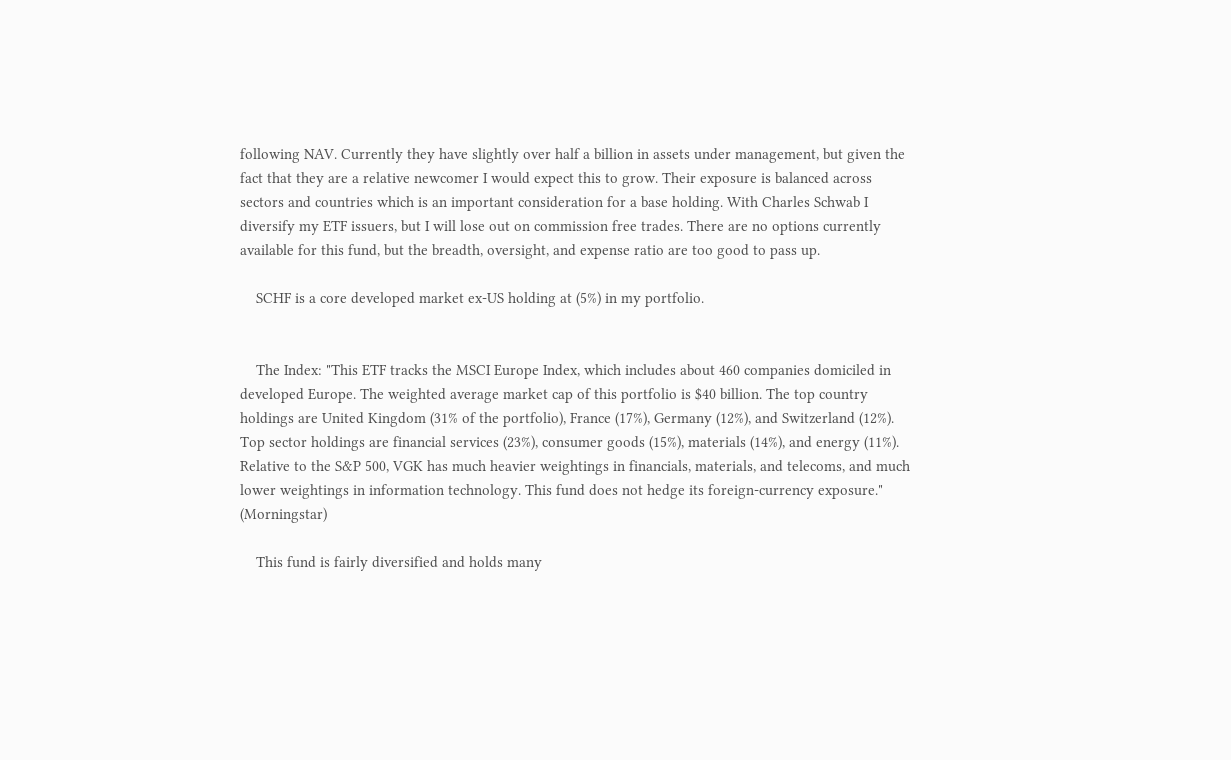following NAV. Currently they have slightly over half a billion in assets under management, but given the fact that they are a relative newcomer I would expect this to grow. Their exposure is balanced across sectors and countries which is an important consideration for a base holding. With Charles Schwab I diversify my ETF issuers, but I will lose out on commission free trades. There are no options currently available for this fund, but the breadth, oversight, and expense ratio are too good to pass up.

    SCHF is a core developed market ex-US holding at (5%) in my portfolio.


    The Index: "This ETF tracks the MSCI Europe Index, which includes about 460 companies domiciled in developed Europe. The weighted average market cap of this portfolio is $40 billion. The top country holdings are United Kingdom (31% of the portfolio), France (17%), Germany (12%), and Switzerland (12%). Top sector holdings are financial services (23%), consumer goods (15%), materials (14%), and energy (11%). Relative to the S&P 500, VGK has much heavier weightings in financials, materials, and telecoms, and much lower weightings in information technology. This fund does not hedge its foreign-currency exposure." (Morningstar)

    This fund is fairly diversified and holds many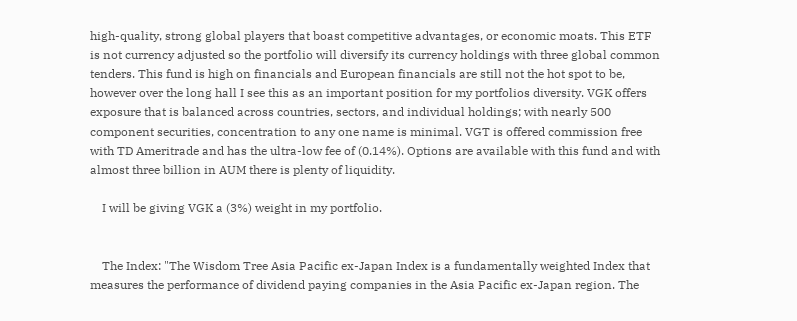high-quality, strong global players that boast competitive advantages, or economic moats. This ETF is not currency adjusted so the portfolio will diversify its currency holdings with three global common tenders. This fund is high on financials and European financials are still not the hot spot to be, however over the long hall I see this as an important position for my portfolios diversity. VGK offers exposure that is balanced across countries, sectors, and individual holdings; with nearly 500 component securities, concentration to any one name is minimal. VGT is offered commission free with TD Ameritrade and has the ultra-low fee of (0.14%). Options are available with this fund and with almost three billion in AUM there is plenty of liquidity.

    I will be giving VGK a (3%) weight in my portfolio.


    The Index: "The Wisdom Tree Asia Pacific ex-Japan Index is a fundamentally weighted Index that measures the performance of dividend paying companies in the Asia Pacific ex-Japan region. The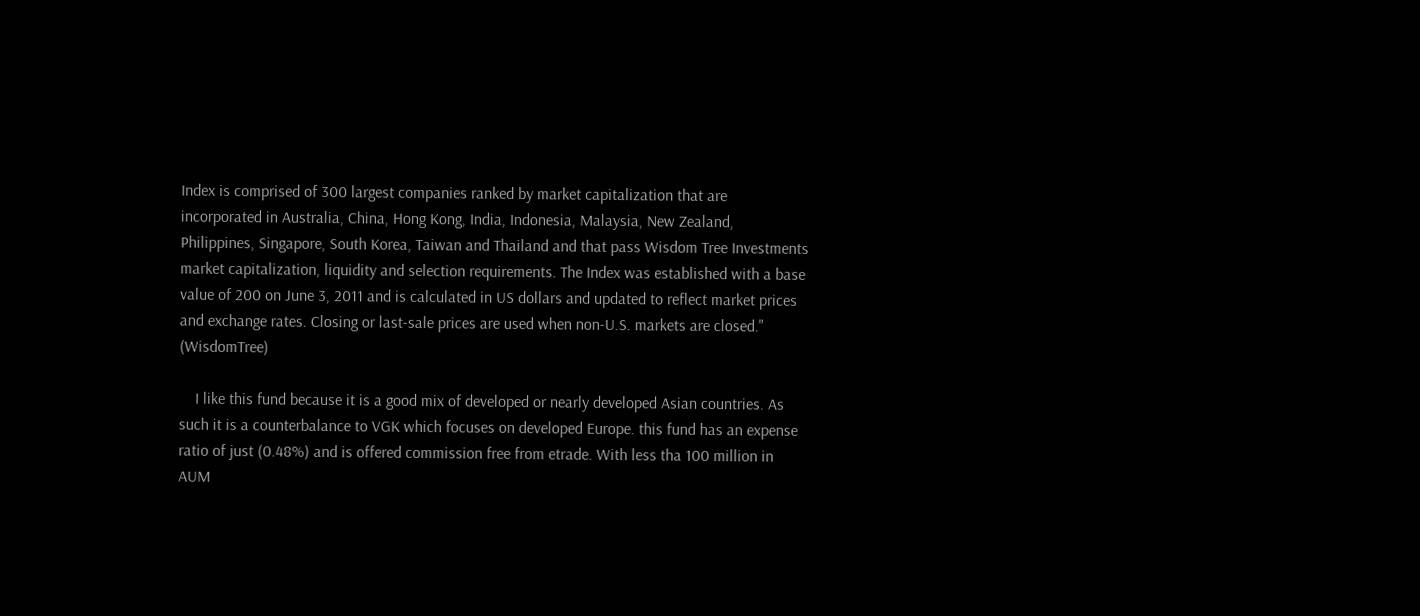Index is comprised of 300 largest companies ranked by market capitalization that are incorporated in Australia, China, Hong Kong, India, Indonesia, Malaysia, New Zealand, Philippines, Singapore, South Korea, Taiwan and Thailand and that pass Wisdom Tree Investments market capitalization, liquidity and selection requirements. The Index was established with a base value of 200 on June 3, 2011 and is calculated in US dollars and updated to reflect market prices and exchange rates. Closing or last-sale prices are used when non-U.S. markets are closed." (WisdomTree)

    I like this fund because it is a good mix of developed or nearly developed Asian countries. As such it is a counterbalance to VGK which focuses on developed Europe. this fund has an expense ratio of just (0.48%) and is offered commission free from etrade. With less tha 100 million in AUM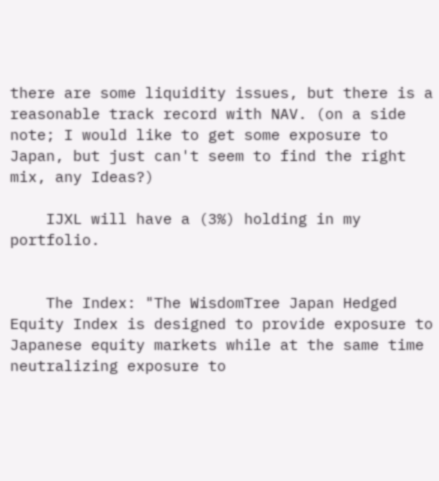there are some liquidity issues, but there is a reasonable track record with NAV. (on a side note; I would like to get some exposure to Japan, but just can't seem to find the right mix, any Ideas?)

    IJXL will have a (3%) holding in my portfolio.


    The Index: "The WisdomTree Japan Hedged Equity Index is designed to provide exposure to Japanese equity markets while at the same time neutralizing exposure to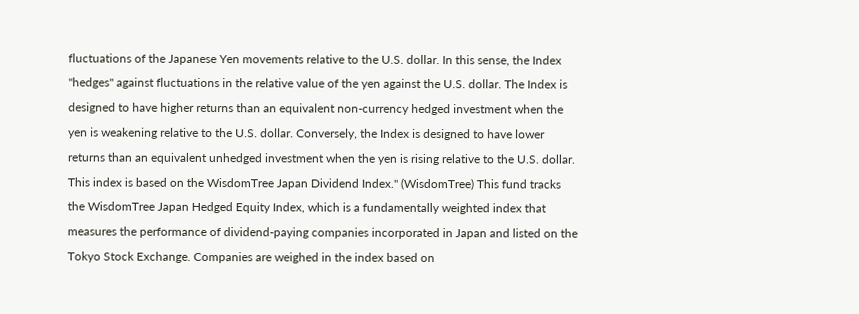fluctuations of the Japanese Yen movements relative to the U.S. dollar. In this sense, the Index "hedges" against fluctuations in the relative value of the yen against the U.S. dollar. The Index is designed to have higher returns than an equivalent non-currency hedged investment when the yen is weakening relative to the U.S. dollar. Conversely, the Index is designed to have lower returns than an equivalent unhedged investment when the yen is rising relative to the U.S. dollar. This index is based on the WisdomTree Japan Dividend Index." (WisdomTree) This fund tracks the WisdomTree Japan Hedged Equity Index, which is a fundamentally weighted index that measures the performance of dividend-paying companies incorporated in Japan and listed on the Tokyo Stock Exchange. Companies are weighed in the index based on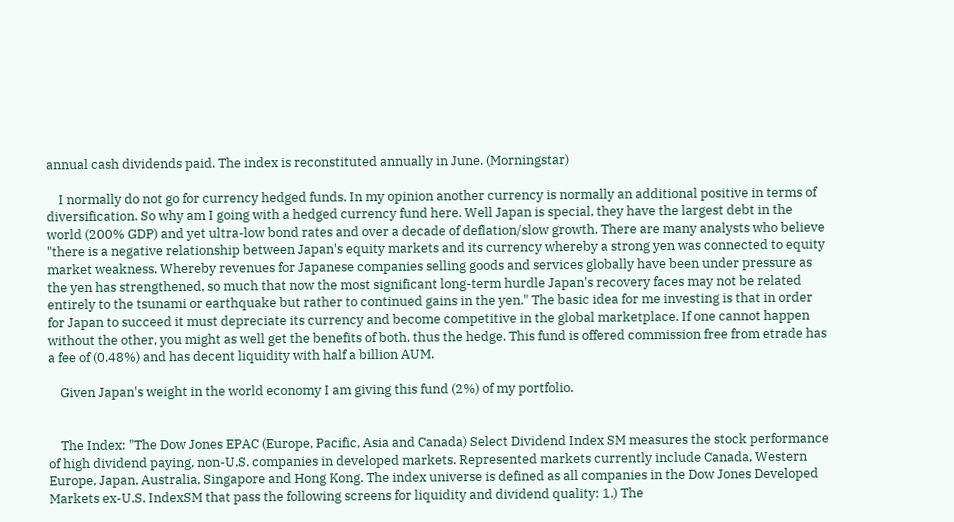annual cash dividends paid. The index is reconstituted annually in June. (Morningstar)

    I normally do not go for currency hedged funds. In my opinion another currency is normally an additional positive in terms of diversification. So why am I going with a hedged currency fund here. Well Japan is special, they have the largest debt in the world (200% GDP) and yet ultra-low bond rates and over a decade of deflation/slow growth. There are many analysts who believe "there is a negative relationship between Japan's equity markets and its currency whereby a strong yen was connected to equity market weakness. Whereby revenues for Japanese companies selling goods and services globally have been under pressure as the yen has strengthened, so much that now the most significant long-term hurdle Japan's recovery faces may not be related entirely to the tsunami or earthquake but rather to continued gains in the yen." The basic idea for me investing is that in order for Japan to succeed it must depreciate its currency and become competitive in the global marketplace. If one cannot happen without the other, you might as well get the benefits of both, thus the hedge. This fund is offered commission free from etrade has a fee of (0.48%) and has decent liquidity with half a billion AUM.

    Given Japan's weight in the world economy I am giving this fund (2%) of my portfolio.


    The Index: "The Dow Jones EPAC (Europe, Pacific, Asia and Canada) Select Dividend Index SM measures the stock performance of high dividend paying, non-U.S. companies in developed markets. Represented markets currently include Canada, Western Europe, Japan, Australia, Singapore and Hong Kong. The index universe is defined as all companies in the Dow Jones Developed Markets ex-U.S. IndexSM that pass the following screens for liquidity and dividend quality: 1.) The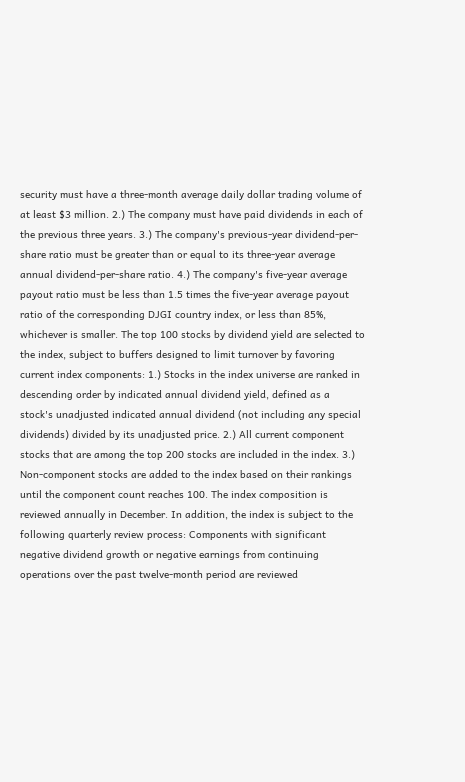security must have a three-month average daily dollar trading volume of at least $3 million. 2.) The company must have paid dividends in each of the previous three years. 3.) The company's previous-year dividend-per-share ratio must be greater than or equal to its three-year average annual dividend-per-share ratio. 4.) The company's five-year average payout ratio must be less than 1.5 times the five-year average payout ratio of the corresponding DJGI country index, or less than 85%, whichever is smaller. The top 100 stocks by dividend yield are selected to the index, subject to buffers designed to limit turnover by favoring current index components: 1.) Stocks in the index universe are ranked in descending order by indicated annual dividend yield, defined as a stock's unadjusted indicated annual dividend (not including any special dividends) divided by its unadjusted price. 2.) All current component stocks that are among the top 200 stocks are included in the index. 3.) Non-component stocks are added to the index based on their rankings until the component count reaches 100. The index composition is reviewed annually in December. In addition, the index is subject to the following quarterly review process: Components with significant negative dividend growth or negative earnings from continuing operations over the past twelve-month period are reviewed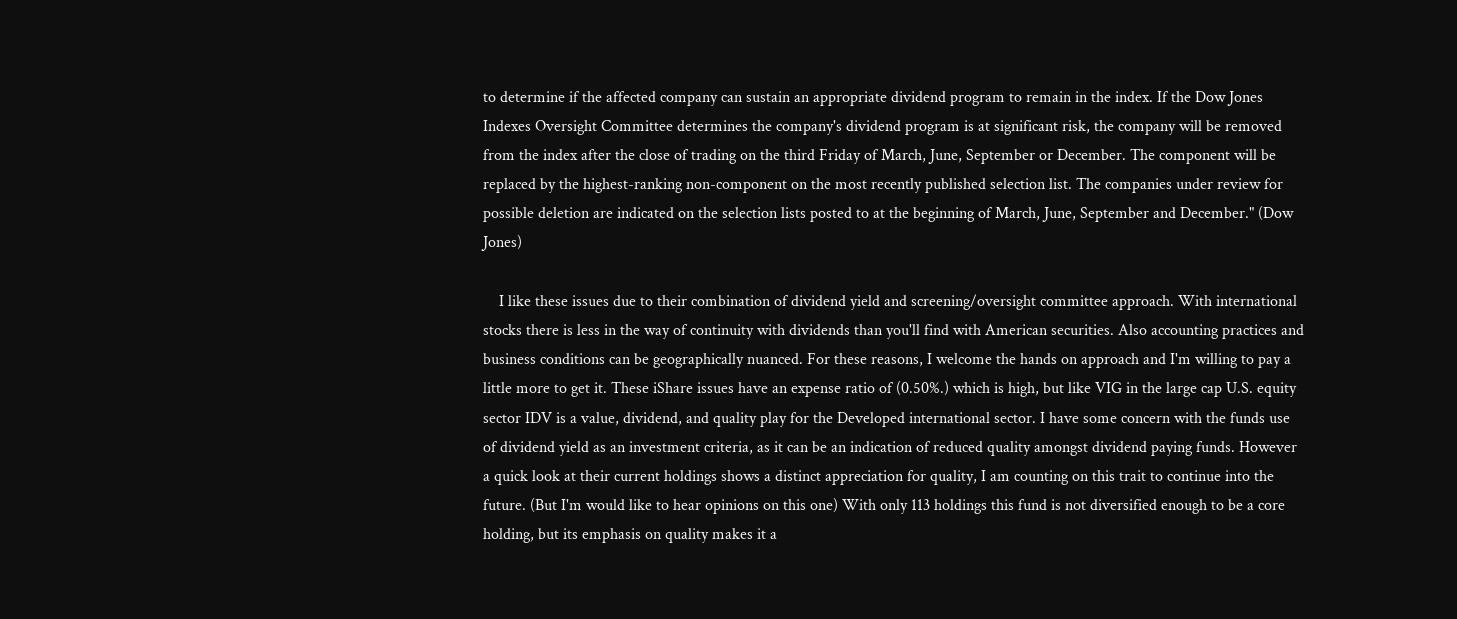to determine if the affected company can sustain an appropriate dividend program to remain in the index. If the Dow Jones Indexes Oversight Committee determines the company's dividend program is at significant risk, the company will be removed from the index after the close of trading on the third Friday of March, June, September or December. The component will be replaced by the highest-ranking non-component on the most recently published selection list. The companies under review for possible deletion are indicated on the selection lists posted to at the beginning of March, June, September and December." (Dow Jones)

    I like these issues due to their combination of dividend yield and screening/oversight committee approach. With international stocks there is less in the way of continuity with dividends than you'll find with American securities. Also accounting practices and business conditions can be geographically nuanced. For these reasons, I welcome the hands on approach and I'm willing to pay a little more to get it. These iShare issues have an expense ratio of (0.50%.) which is high, but like VIG in the large cap U.S. equity sector IDV is a value, dividend, and quality play for the Developed international sector. I have some concern with the funds use of dividend yield as an investment criteria, as it can be an indication of reduced quality amongst dividend paying funds. However a quick look at their current holdings shows a distinct appreciation for quality, I am counting on this trait to continue into the future. (But I'm would like to hear opinions on this one) With only 113 holdings this fund is not diversified enough to be a core holding, but its emphasis on quality makes it a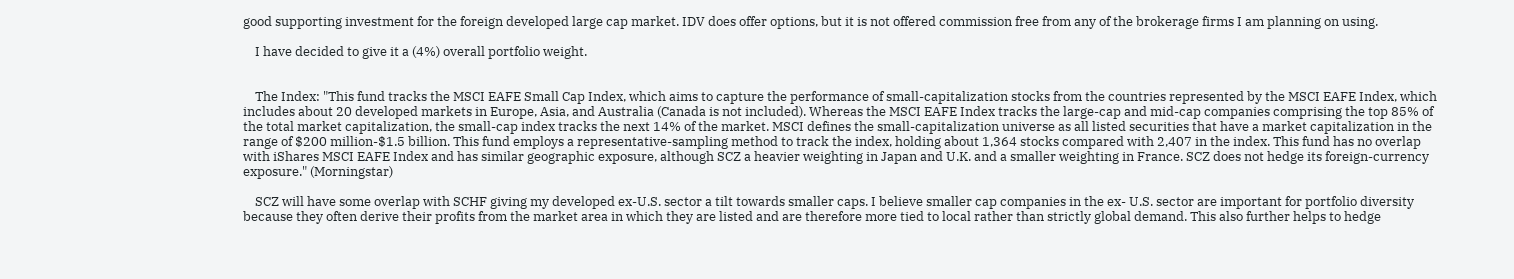good supporting investment for the foreign developed large cap market. IDV does offer options, but it is not offered commission free from any of the brokerage firms I am planning on using.

    I have decided to give it a (4%) overall portfolio weight.


    The Index: "This fund tracks the MSCI EAFE Small Cap Index, which aims to capture the performance of small-capitalization stocks from the countries represented by the MSCI EAFE Index, which includes about 20 developed markets in Europe, Asia, and Australia (Canada is not included). Whereas the MSCI EAFE Index tracks the large-cap and mid-cap companies comprising the top 85% of the total market capitalization, the small-cap index tracks the next 14% of the market. MSCI defines the small-capitalization universe as all listed securities that have a market capitalization in the range of $200 million-$1.5 billion. This fund employs a representative-sampling method to track the index, holding about 1,364 stocks compared with 2,407 in the index. This fund has no overlap with iShares MSCI EAFE Index and has similar geographic exposure, although SCZ a heavier weighting in Japan and U.K. and a smaller weighting in France. SCZ does not hedge its foreign-currency exposure." (Morningstar)

    SCZ will have some overlap with SCHF giving my developed ex-U.S. sector a tilt towards smaller caps. I believe smaller cap companies in the ex- U.S. sector are important for portfolio diversity because they often derive their profits from the market area in which they are listed and are therefore more tied to local rather than strictly global demand. This also further helps to hedge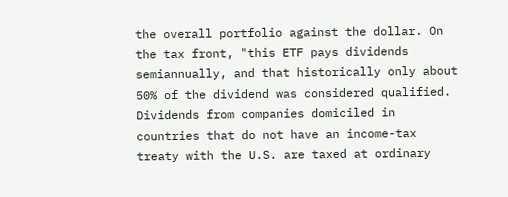the overall portfolio against the dollar. On the tax front, "this ETF pays dividends semiannually, and that historically only about 50% of the dividend was considered qualified. Dividends from companies domiciled in countries that do not have an income-tax treaty with the U.S. are taxed at ordinary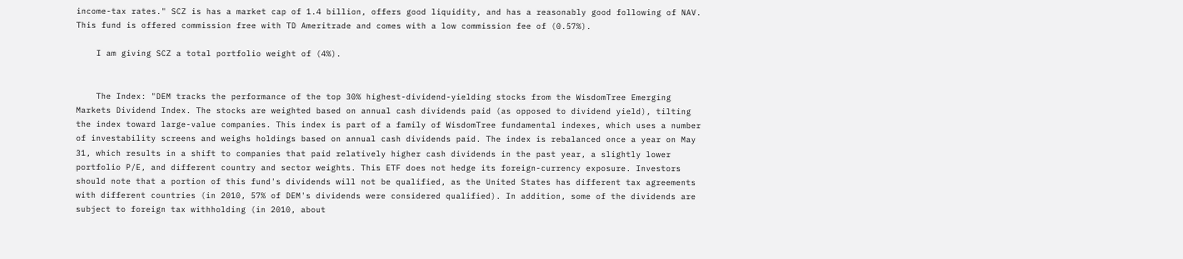income-tax rates." SCZ is has a market cap of 1.4 billion, offers good liquidity, and has a reasonably good following of NAV. This fund is offered commission free with TD Ameritrade and comes with a low commission fee of (0.57%).

    I am giving SCZ a total portfolio weight of (4%).


    The Index: "DEM tracks the performance of the top 30% highest-dividend-yielding stocks from the WisdomTree Emerging Markets Dividend Index. The stocks are weighted based on annual cash dividends paid (as opposed to dividend yield), tilting the index toward large-value companies. This index is part of a family of WisdomTree fundamental indexes, which uses a number of investability screens and weighs holdings based on annual cash dividends paid. The index is rebalanced once a year on May 31, which results in a shift to companies that paid relatively higher cash dividends in the past year, a slightly lower portfolio P/E, and different country and sector weights. This ETF does not hedge its foreign-currency exposure. Investors should note that a portion of this fund's dividends will not be qualified, as the United States has different tax agreements with different countries (in 2010, 57% of DEM's dividends were considered qualified). In addition, some of the dividends are subject to foreign tax withholding (in 2010, about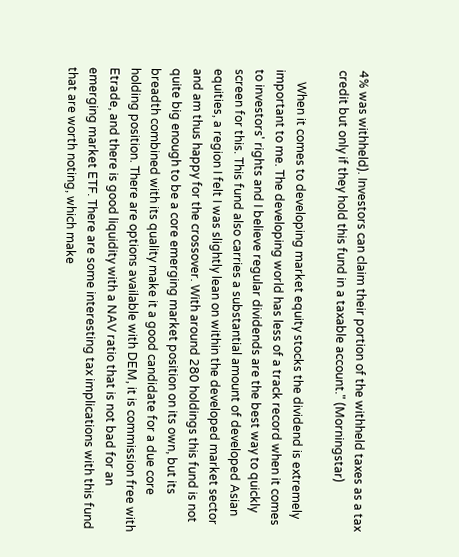4% was withheld). Investors can claim their portion of the withheld taxes as a tax credit but only if they hold this fund in a taxable account." (Morningstar)

    When it comes to developing market equity stocks the dividend is extremely important to me. The developing world has less of a track record when it comes to investors' rights and I believe regular dividends are the best way to quickly screen for this. This fund also carries a substantial amount of developed Asian equities, a region I felt I was slightly lean on within the developed market sector and am thus happy for the crossover. With around 280 holdings this fund is not quite big enough to be a core emerging market position on its own, but its breadth combined with its quality make it a good candidate for a due core holding position. There are options available with DEM, it is commission free with Etrade, and there is good liquidity with a NAV ratio that is not bad for an emerging market ETF. There are some interesting tax implications with this fund that are worth noting, which make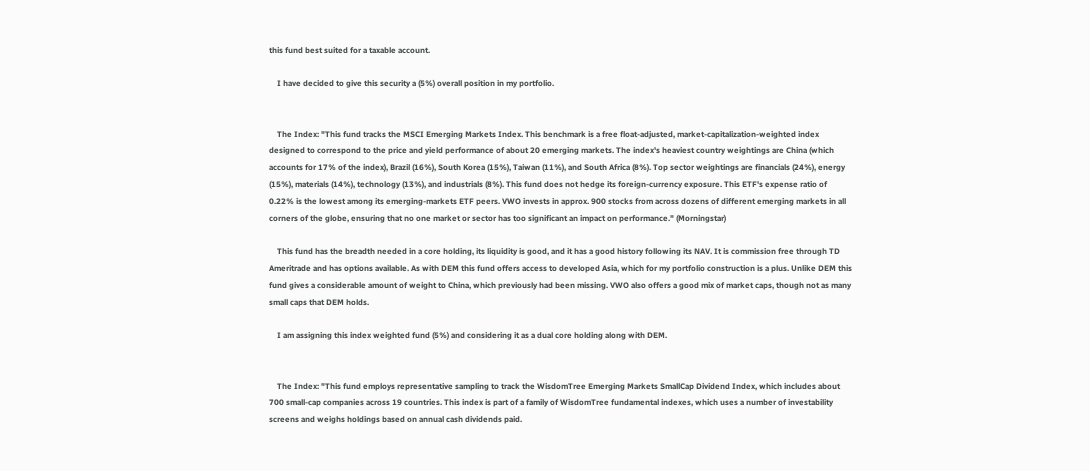this fund best suited for a taxable account.

    I have decided to give this security a (5%) overall position in my portfolio.


    The Index: "This fund tracks the MSCI Emerging Markets Index. This benchmark is a free float-adjusted, market-capitalization-weighted index designed to correspond to the price and yield performance of about 20 emerging markets. The index's heaviest country weightings are China (which accounts for 17% of the index), Brazil (16%), South Korea (15%), Taiwan (11%), and South Africa (8%). Top sector weightings are financials (24%), energy (15%), materials (14%), technology (13%), and industrials (8%). This fund does not hedge its foreign-currency exposure. This ETF's expense ratio of 0.22% is the lowest among its emerging-markets ETF peers. VWO invests in approx. 900 stocks from across dozens of different emerging markets in all corners of the globe, ensuring that no one market or sector has too significant an impact on performance." (Morningstar)

    This fund has the breadth needed in a core holding, its liquidity is good, and it has a good history following its NAV. It is commission free through TD Ameritrade and has options available. As with DEM this fund offers access to developed Asia, which for my portfolio construction is a plus. Unlike DEM this fund gives a considerable amount of weight to China, which previously had been missing. VWO also offers a good mix of market caps, though not as many small caps that DEM holds.

    I am assigning this index weighted fund (5%) and considering it as a dual core holding along with DEM.


    The Index: "This fund employs representative sampling to track the WisdomTree Emerging Markets SmallCap Dividend Index, which includes about 700 small-cap companies across 19 countries. This index is part of a family of WisdomTree fundamental indexes, which uses a number of investability screens and weighs holdings based on annual cash dividends paid.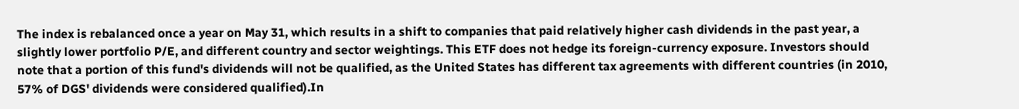The index is rebalanced once a year on May 31, which results in a shift to companies that paid relatively higher cash dividends in the past year, a slightly lower portfolio P/E, and different country and sector weightings. This ETF does not hedge its foreign-currency exposure. Investors should note that a portion of this fund's dividends will not be qualified, as the United States has different tax agreements with different countries (in 2010, 57% of DGS' dividends were considered qualified).In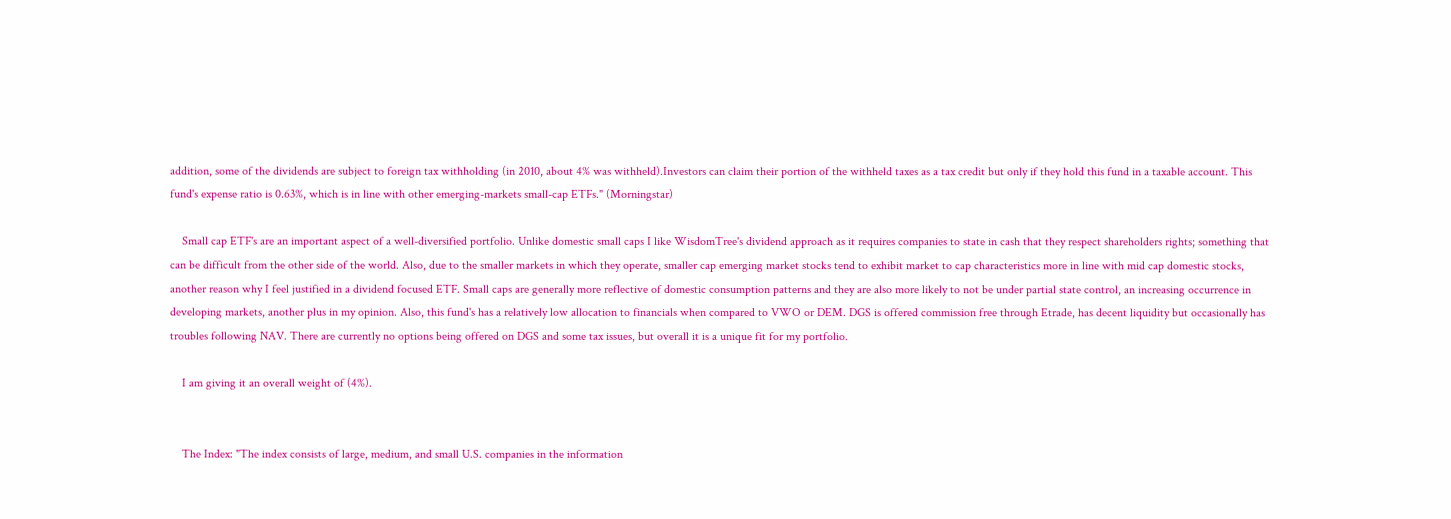addition, some of the dividends are subject to foreign tax withholding (in 2010, about 4% was withheld).Investors can claim their portion of the withheld taxes as a tax credit but only if they hold this fund in a taxable account. This fund's expense ratio is 0.63%, which is in line with other emerging-markets small-cap ETFs." (Morningstar)

    Small cap ETF's are an important aspect of a well-diversified portfolio. Unlike domestic small caps I like WisdomTree's dividend approach as it requires companies to state in cash that they respect shareholders rights; something that can be difficult from the other side of the world. Also, due to the smaller markets in which they operate, smaller cap emerging market stocks tend to exhibit market to cap characteristics more in line with mid cap domestic stocks, another reason why I feel justified in a dividend focused ETF. Small caps are generally more reflective of domestic consumption patterns and they are also more likely to not be under partial state control, an increasing occurrence in developing markets, another plus in my opinion. Also, this fund's has a relatively low allocation to financials when compared to VWO or DEM. DGS is offered commission free through Etrade, has decent liquidity but occasionally has troubles following NAV. There are currently no options being offered on DGS and some tax issues, but overall it is a unique fit for my portfolio.

    I am giving it an overall weight of (4%).


    The Index: "The index consists of large, medium, and small U.S. companies in the information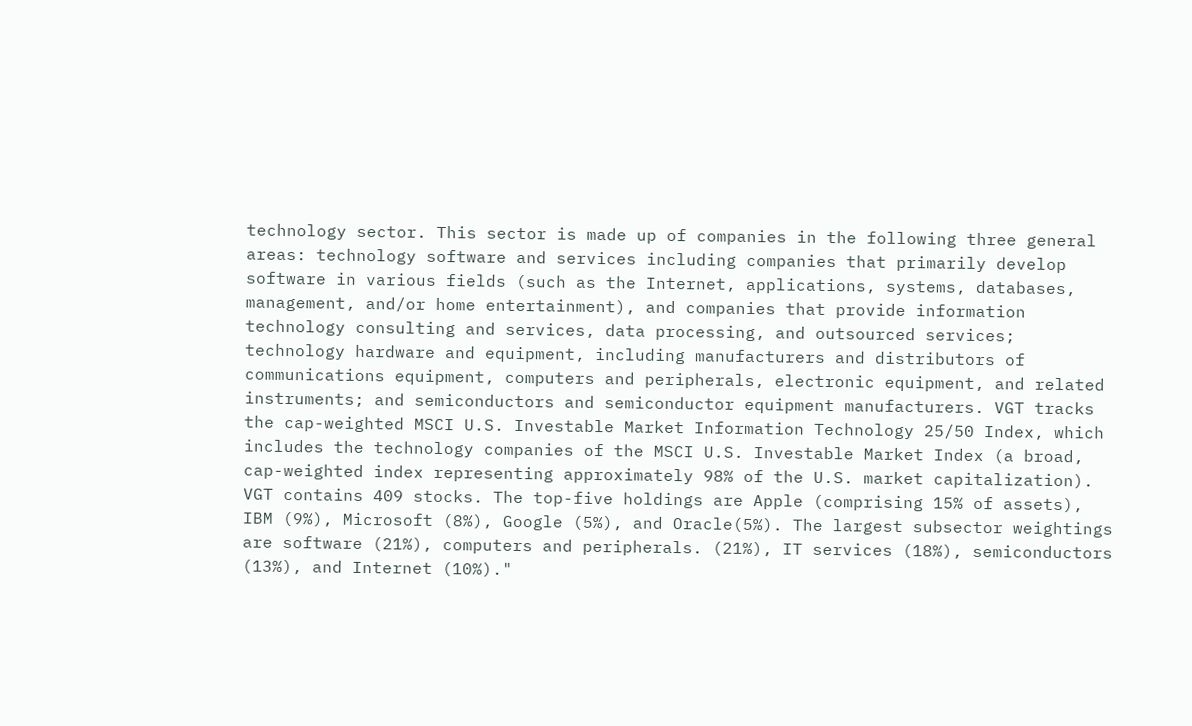technology sector. This sector is made up of companies in the following three general areas: technology software and services including companies that primarily develop software in various fields (such as the Internet, applications, systems, databases, management, and/or home entertainment), and companies that provide information technology consulting and services, data processing, and outsourced services; technology hardware and equipment, including manufacturers and distributors of communications equipment, computers and peripherals, electronic equipment, and related instruments; and semiconductors and semiconductor equipment manufacturers. VGT tracks the cap-weighted MSCI U.S. Investable Market Information Technology 25/50 Index, which includes the technology companies of the MSCI U.S. Investable Market Index (a broad, cap-weighted index representing approximately 98% of the U.S. market capitalization). VGT contains 409 stocks. The top-five holdings are Apple (comprising 15% of assets), IBM (9%), Microsoft (8%), Google (5%), and Oracle(5%). The largest subsector weightings are software (21%), computers and peripherals. (21%), IT services (18%), semiconductors (13%), and Internet (10%)."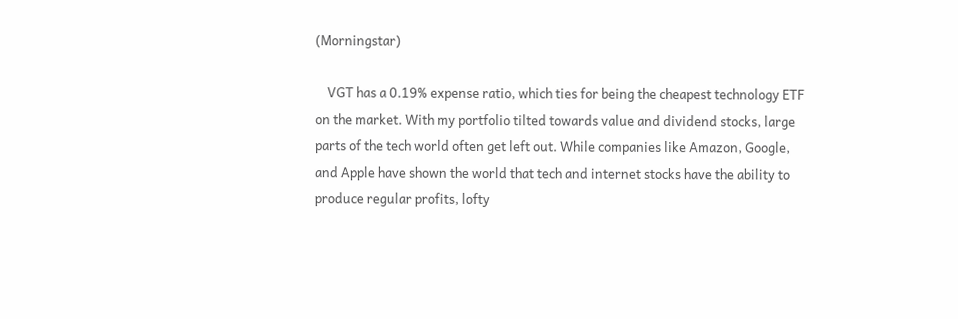(Morningstar)

    VGT has a 0.19% expense ratio, which ties for being the cheapest technology ETF on the market. With my portfolio tilted towards value and dividend stocks, large parts of the tech world often get left out. While companies like Amazon, Google, and Apple have shown the world that tech and internet stocks have the ability to produce regular profits, lofty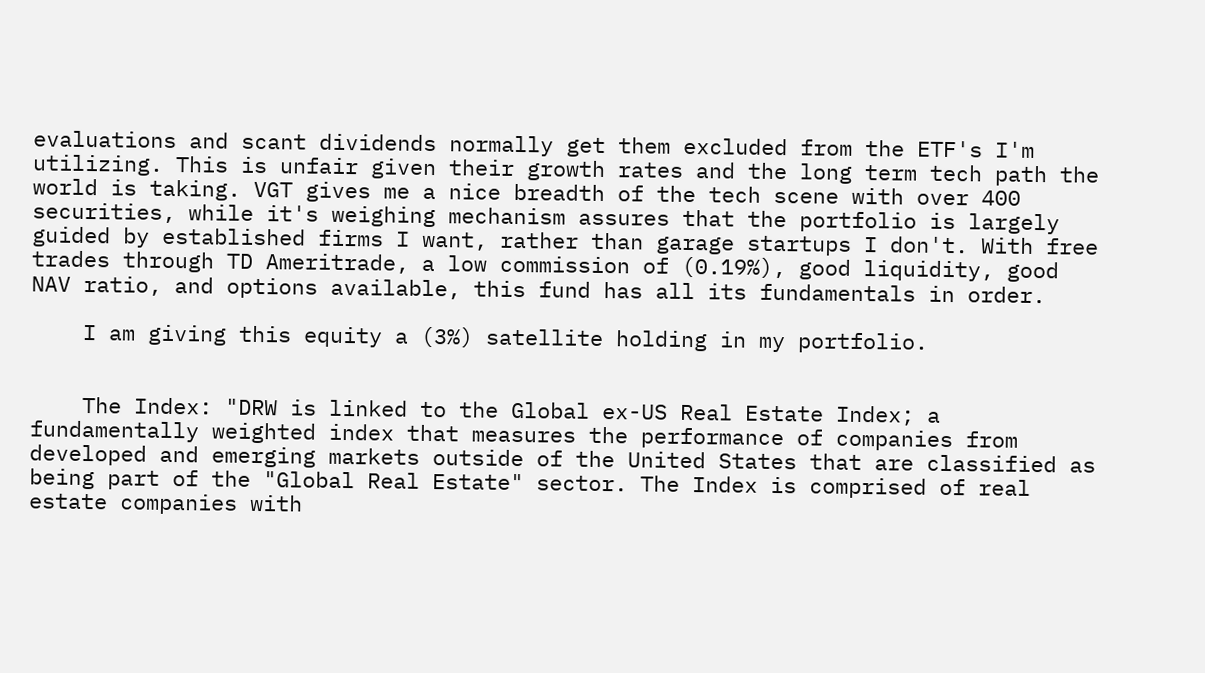evaluations and scant dividends normally get them excluded from the ETF's I'm utilizing. This is unfair given their growth rates and the long term tech path the world is taking. VGT gives me a nice breadth of the tech scene with over 400 securities, while it's weighing mechanism assures that the portfolio is largely guided by established firms I want, rather than garage startups I don't. With free trades through TD Ameritrade, a low commission of (0.19%), good liquidity, good NAV ratio, and options available, this fund has all its fundamentals in order.

    I am giving this equity a (3%) satellite holding in my portfolio.


    The Index: "DRW is linked to the Global ex-US Real Estate Index; a fundamentally weighted index that measures the performance of companies from developed and emerging markets outside of the United States that are classified as being part of the "Global Real Estate" sector. The Index is comprised of real estate companies with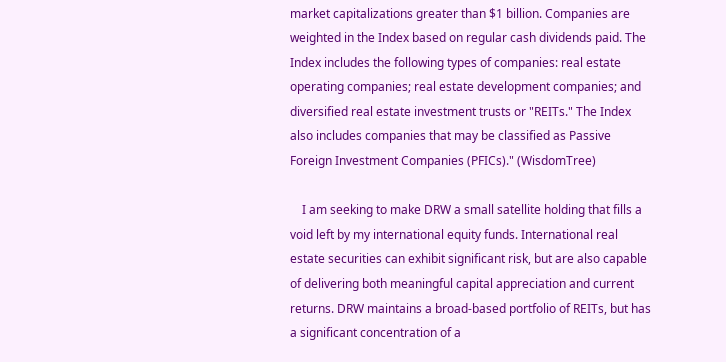market capitalizations greater than $1 billion. Companies are weighted in the Index based on regular cash dividends paid. The Index includes the following types of companies: real estate operating companies; real estate development companies; and diversified real estate investment trusts or "REITs." The Index also includes companies that may be classified as Passive Foreign Investment Companies (PFICs)." (WisdomTree)

    I am seeking to make DRW a small satellite holding that fills a void left by my international equity funds. International real estate securities can exhibit significant risk, but are also capable of delivering both meaningful capital appreciation and current returns. DRW maintains a broad-based portfolio of REITs, but has a significant concentration of a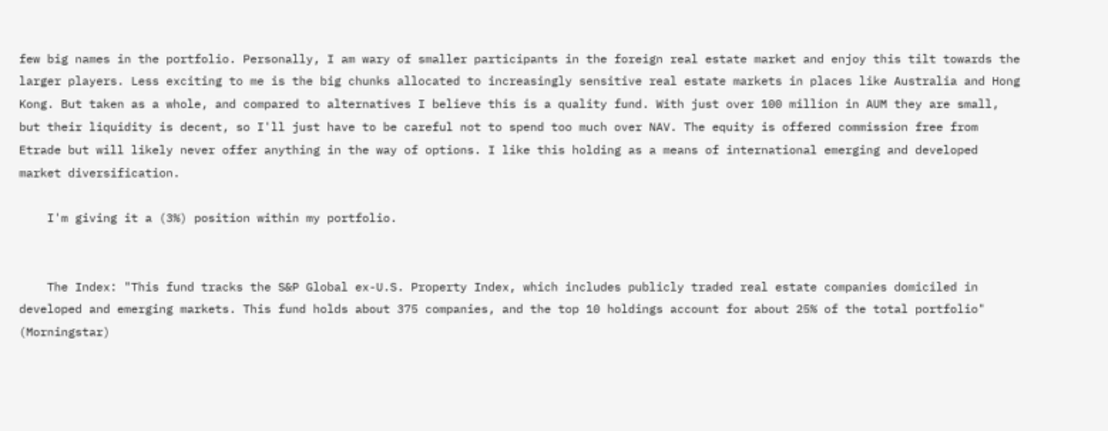few big names in the portfolio. Personally, I am wary of smaller participants in the foreign real estate market and enjoy this tilt towards the larger players. Less exciting to me is the big chunks allocated to increasingly sensitive real estate markets in places like Australia and Hong Kong. But taken as a whole, and compared to alternatives I believe this is a quality fund. With just over 100 million in AUM they are small, but their liquidity is decent, so I'll just have to be careful not to spend too much over NAV. The equity is offered commission free from Etrade but will likely never offer anything in the way of options. I like this holding as a means of international emerging and developed market diversification.

    I'm giving it a (3%) position within my portfolio.


    The Index: "This fund tracks the S&P Global ex-U.S. Property Index, which includes publicly traded real estate companies domiciled in developed and emerging markets. This fund holds about 375 companies, and the top 10 holdings account for about 25% of the total portfolio" (Morningstar)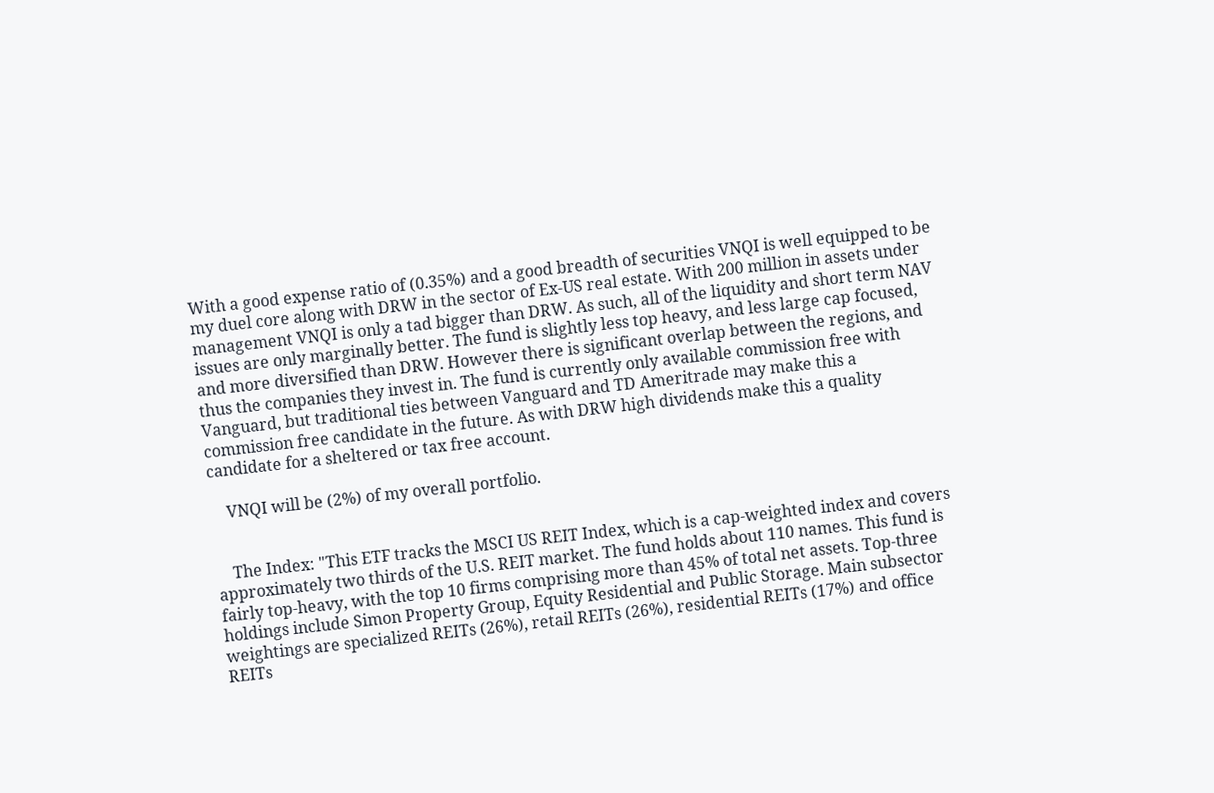With a good expense ratio of (0.35%) and a good breadth of securities VNQI is well equipped to be my duel core along with DRW in the sector of Ex-US real estate. With 200 million in assets under management VNQI is only a tad bigger than DRW. As such, all of the liquidity and short term NAV issues are only marginally better. The fund is slightly less top heavy, and less large cap focused, and more diversified than DRW. However there is significant overlap between the regions, and thus the companies they invest in. The fund is currently only available commission free with Vanguard, but traditional ties between Vanguard and TD Ameritrade may make this a commission free candidate in the future. As with DRW high dividends make this a quality candidate for a sheltered or tax free account.

    VNQI will be (2%) of my overall portfolio.


    The Index: "This ETF tracks the MSCI US REIT Index, which is a cap-weighted index and covers approximately two thirds of the U.S. REIT market. The fund holds about 110 names. This fund is fairly top-heavy, with the top 10 firms comprising more than 45% of total net assets. Top-three holdings include Simon Property Group, Equity Residential and Public Storage. Main subsector weightings are specialized REITs (26%), retail REITs (26%), residential REITs (17%) and office REITs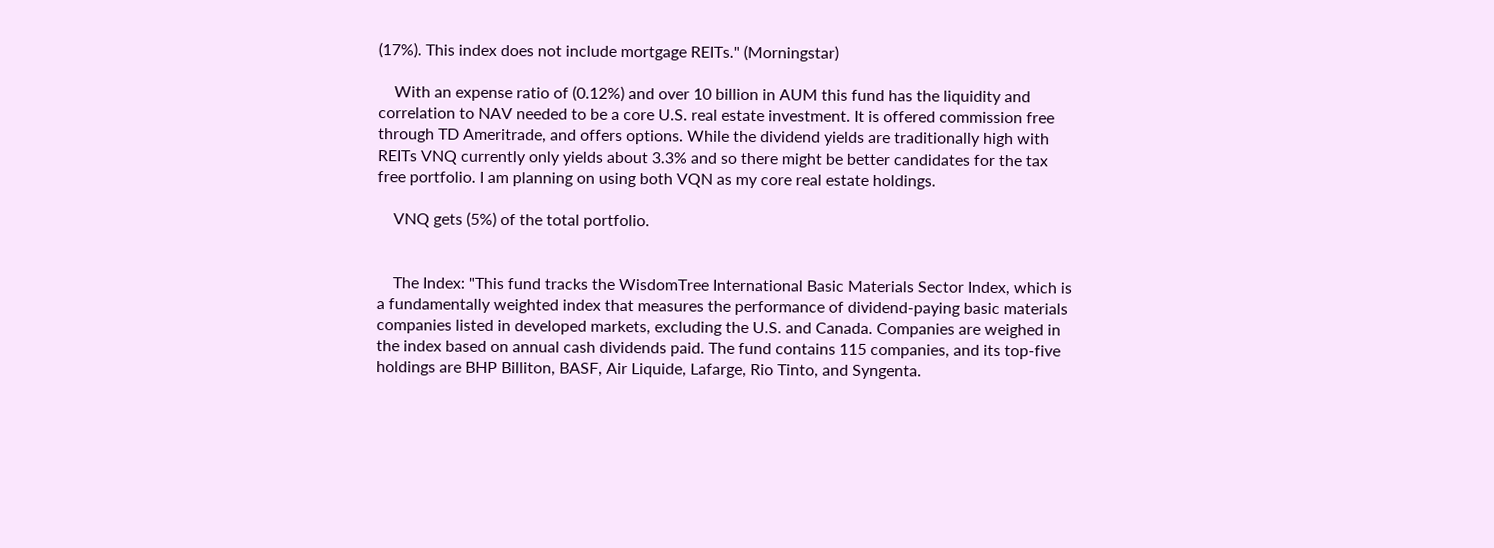(17%). This index does not include mortgage REITs." (Morningstar)

    With an expense ratio of (0.12%) and over 10 billion in AUM this fund has the liquidity and correlation to NAV needed to be a core U.S. real estate investment. It is offered commission free through TD Ameritrade, and offers options. While the dividend yields are traditionally high with REITs VNQ currently only yields about 3.3% and so there might be better candidates for the tax free portfolio. I am planning on using both VQN as my core real estate holdings.

    VNQ gets (5%) of the total portfolio.


    The Index: "This fund tracks the WisdomTree International Basic Materials Sector Index, which is a fundamentally weighted index that measures the performance of dividend-paying basic materials companies listed in developed markets, excluding the U.S. and Canada. Companies are weighed in the index based on annual cash dividends paid. The fund contains 115 companies, and its top-five holdings are BHP Billiton, BASF, Air Liquide, Lafarge, Rio Tinto, and Syngenta.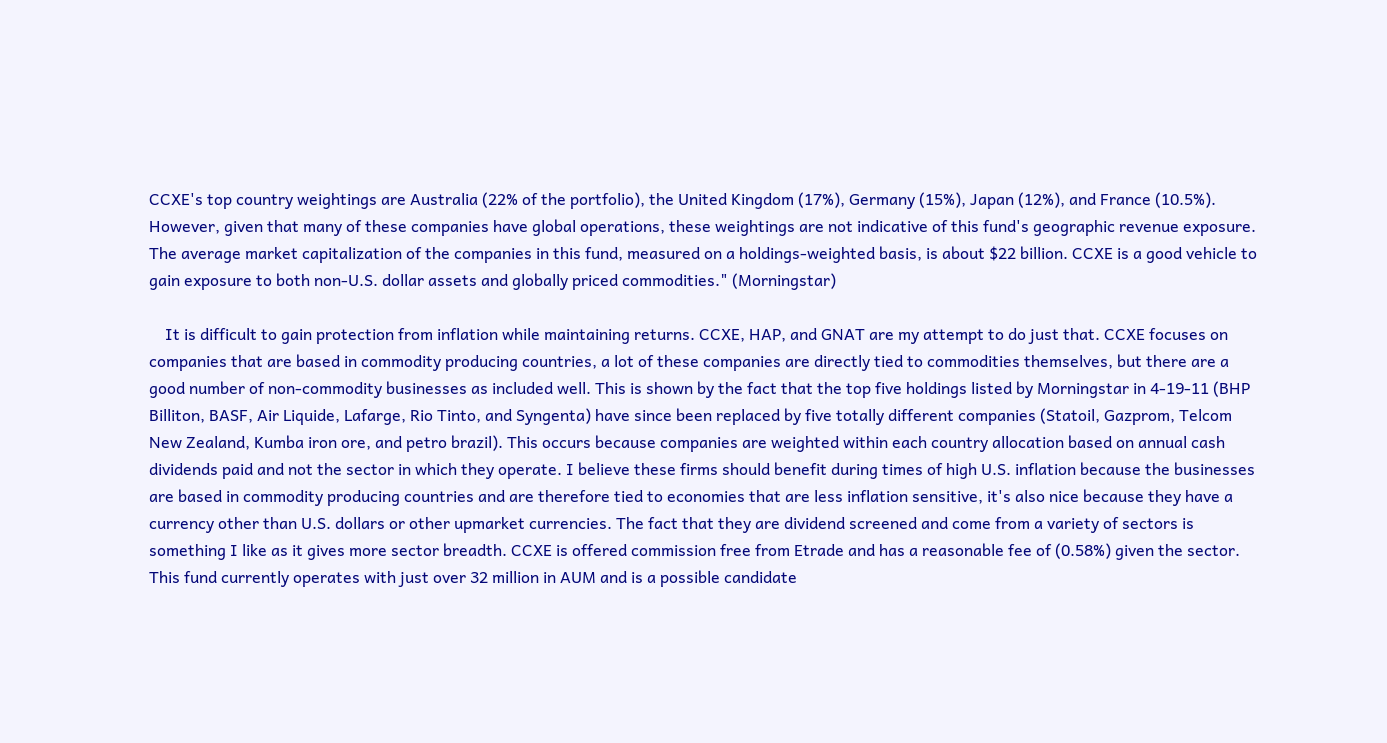CCXE's top country weightings are Australia (22% of the portfolio), the United Kingdom (17%), Germany (15%), Japan (12%), and France (10.5%). However, given that many of these companies have global operations, these weightings are not indicative of this fund's geographic revenue exposure. The average market capitalization of the companies in this fund, measured on a holdings-weighted basis, is about $22 billion. CCXE is a good vehicle to gain exposure to both non-U.S. dollar assets and globally priced commodities." (Morningstar)

    It is difficult to gain protection from inflation while maintaining returns. CCXE, HAP, and GNAT are my attempt to do just that. CCXE focuses on companies that are based in commodity producing countries, a lot of these companies are directly tied to commodities themselves, but there are a good number of non-commodity businesses as included well. This is shown by the fact that the top five holdings listed by Morningstar in 4-19-11 (BHP Billiton, BASF, Air Liquide, Lafarge, Rio Tinto, and Syngenta) have since been replaced by five totally different companies (Statoil, Gazprom, Telcom New Zealand, Kumba iron ore, and petro brazil). This occurs because companies are weighted within each country allocation based on annual cash dividends paid and not the sector in which they operate. I believe these firms should benefit during times of high U.S. inflation because the businesses are based in commodity producing countries and are therefore tied to economies that are less inflation sensitive, it's also nice because they have a currency other than U.S. dollars or other upmarket currencies. The fact that they are dividend screened and come from a variety of sectors is something I like as it gives more sector breadth. CCXE is offered commission free from Etrade and has a reasonable fee of (0.58%) given the sector. This fund currently operates with just over 32 million in AUM and is a possible candidate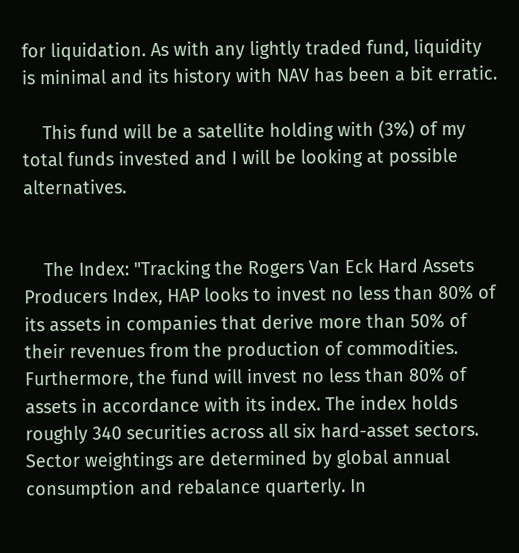for liquidation. As with any lightly traded fund, liquidity is minimal and its history with NAV has been a bit erratic.

    This fund will be a satellite holding with (3%) of my total funds invested and I will be looking at possible alternatives.


    The Index: "Tracking the Rogers Van Eck Hard Assets Producers Index, HAP looks to invest no less than 80% of its assets in companies that derive more than 50% of their revenues from the production of commodities. Furthermore, the fund will invest no less than 80% of assets in accordance with its index. The index holds roughly 340 securities across all six hard-asset sectors. Sector weightings are determined by global annual consumption and rebalance quarterly. In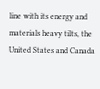line with its energy and materials heavy tilts, the United States and Canada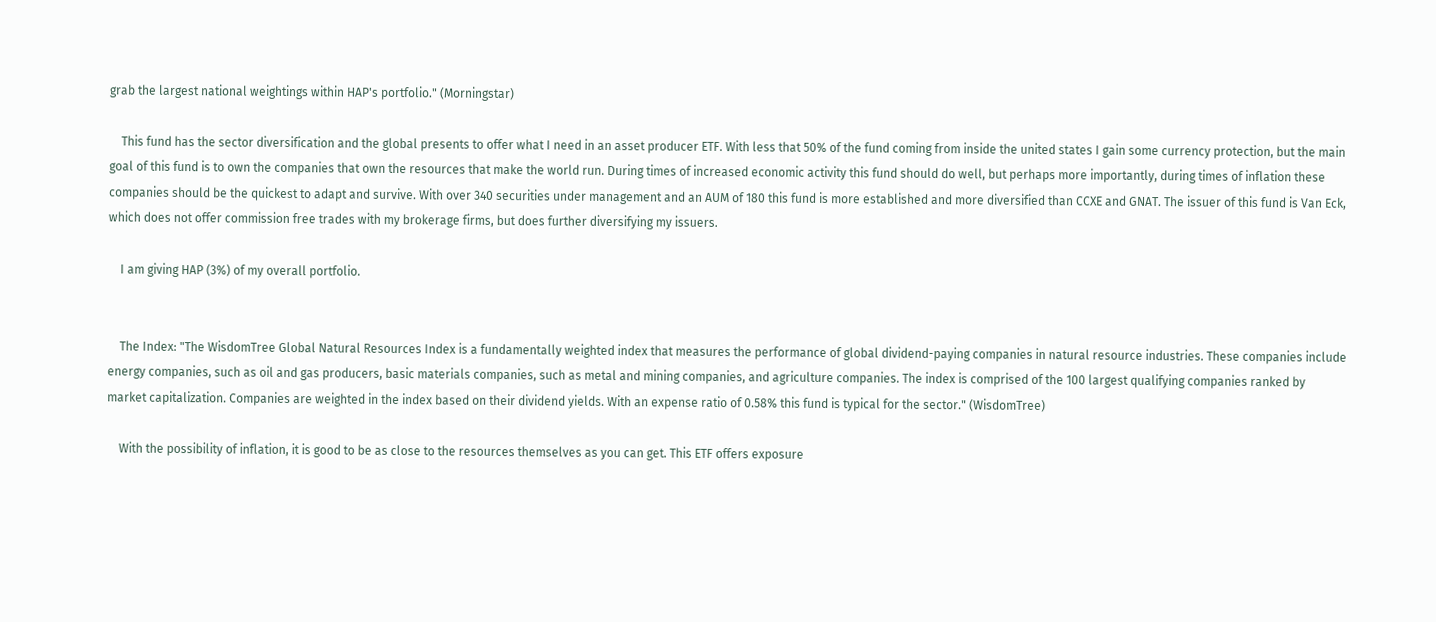grab the largest national weightings within HAP's portfolio." (Morningstar)

    This fund has the sector diversification and the global presents to offer what I need in an asset producer ETF. With less that 50% of the fund coming from inside the united states I gain some currency protection, but the main goal of this fund is to own the companies that own the resources that make the world run. During times of increased economic activity this fund should do well, but perhaps more importantly, during times of inflation these companies should be the quickest to adapt and survive. With over 340 securities under management and an AUM of 180 this fund is more established and more diversified than CCXE and GNAT. The issuer of this fund is Van Eck, which does not offer commission free trades with my brokerage firms, but does further diversifying my issuers.

    I am giving HAP (3%) of my overall portfolio.


    The Index: "The WisdomTree Global Natural Resources Index is a fundamentally weighted index that measures the performance of global dividend-paying companies in natural resource industries. These companies include energy companies, such as oil and gas producers, basic materials companies, such as metal and mining companies, and agriculture companies. The index is comprised of the 100 largest qualifying companies ranked by market capitalization. Companies are weighted in the index based on their dividend yields. With an expense ratio of 0.58% this fund is typical for the sector." (WisdomTree)

    With the possibility of inflation, it is good to be as close to the resources themselves as you can get. This ETF offers exposure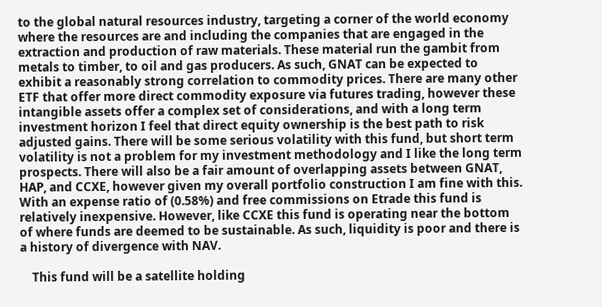to the global natural resources industry, targeting a corner of the world economy where the resources are and including the companies that are engaged in the extraction and production of raw materials. These material run the gambit from metals to timber, to oil and gas producers. As such, GNAT can be expected to exhibit a reasonably strong correlation to commodity prices. There are many other ETF that offer more direct commodity exposure via futures trading, however these intangible assets offer a complex set of considerations, and with a long term investment horizon I feel that direct equity ownership is the best path to risk adjusted gains. There will be some serious volatility with this fund, but short term volatility is not a problem for my investment methodology and I like the long term prospects. There will also be a fair amount of overlapping assets between GNAT, HAP, and CCXE, however given my overall portfolio construction I am fine with this. With an expense ratio of (0.58%) and free commissions on Etrade this fund is relatively inexpensive. However, like CCXE this fund is operating near the bottom of where funds are deemed to be sustainable. As such, liquidity is poor and there is a history of divergence with NAV.

    This fund will be a satellite holding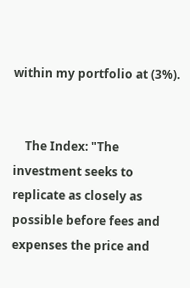within my portfolio at (3%).


    The Index: "The investment seeks to replicate as closely as possible before fees and expenses the price and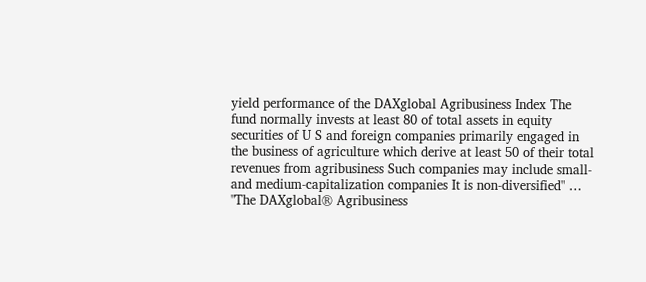yield performance of the DAXglobal Agribusiness Index The fund normally invests at least 80 of total assets in equity securities of U S and foreign companies primarily engaged in the business of agriculture which derive at least 50 of their total revenues from agribusiness Such companies may include small- and medium-capitalization companies It is non-diversified" … "The DAXglobal® Agribusiness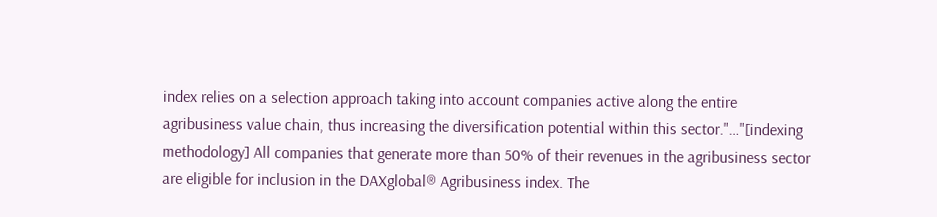index relies on a selection approach taking into account companies active along the entire agribusiness value chain, thus increasing the diversification potential within this sector."…"[indexing methodology] All companies that generate more than 50% of their revenues in the agribusiness sector are eligible for inclusion in the DAXglobal® Agribusiness index. The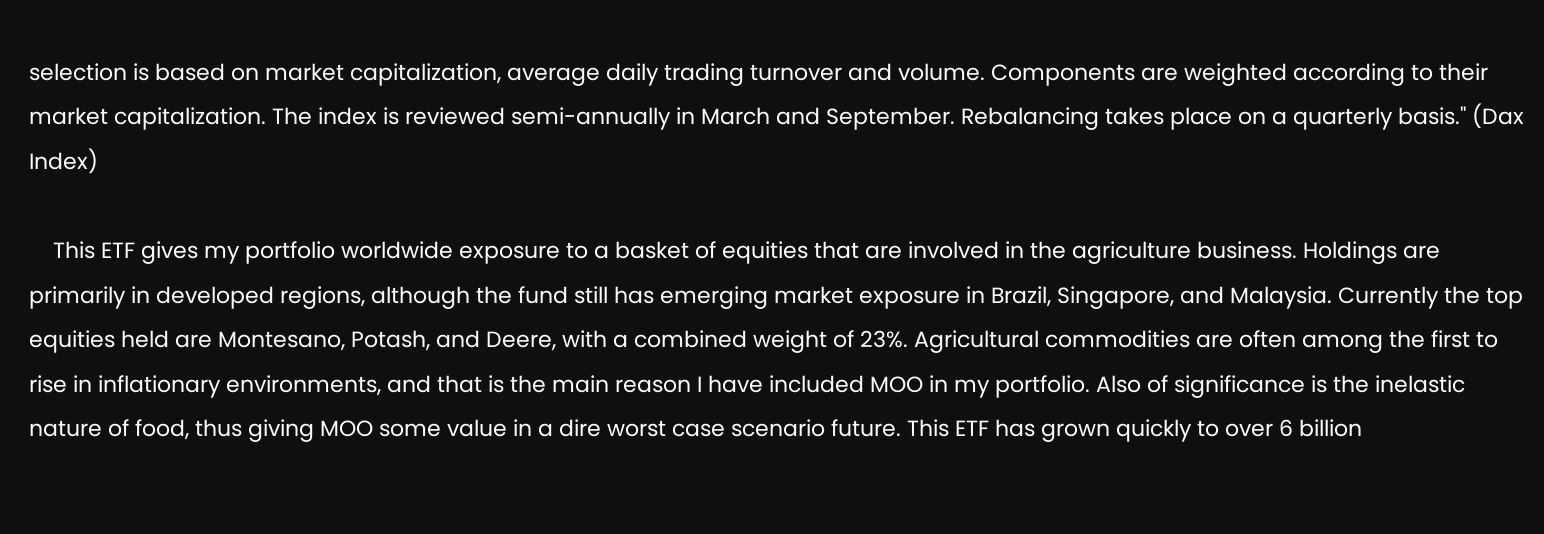selection is based on market capitalization, average daily trading turnover and volume. Components are weighted according to their market capitalization. The index is reviewed semi-annually in March and September. Rebalancing takes place on a quarterly basis." (Dax Index)

    This ETF gives my portfolio worldwide exposure to a basket of equities that are involved in the agriculture business. Holdings are primarily in developed regions, although the fund still has emerging market exposure in Brazil, Singapore, and Malaysia. Currently the top equities held are Montesano, Potash, and Deere, with a combined weight of 23%. Agricultural commodities are often among the first to rise in inflationary environments, and that is the main reason I have included MOO in my portfolio. Also of significance is the inelastic nature of food, thus giving MOO some value in a dire worst case scenario future. This ETF has grown quickly to over 6 billion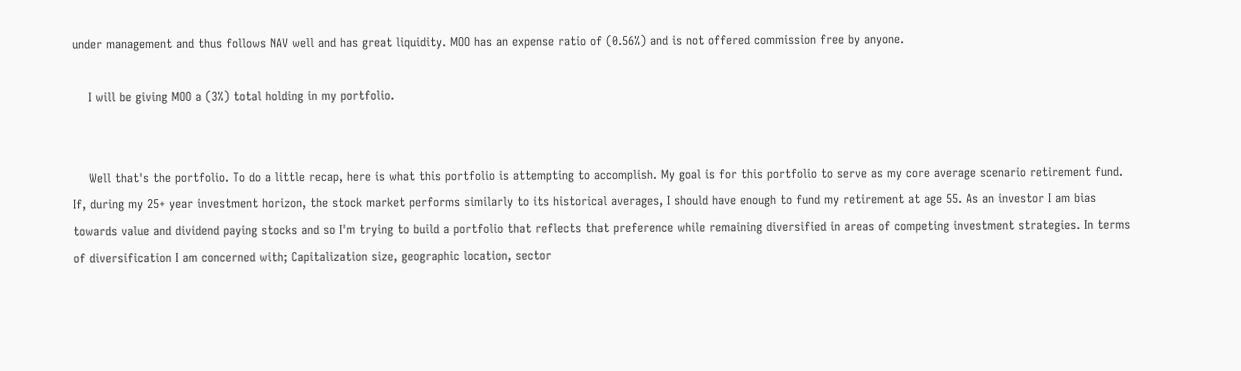under management and thus follows NAV well and has great liquidity. MOO has an expense ratio of (0.56%) and is not offered commission free by anyone.

    I will be giving MOO a (3%) total holding in my portfolio.


    Well that's the portfolio. To do a little recap, here is what this portfolio is attempting to accomplish. My goal is for this portfolio to serve as my core average scenario retirement fund. If, during my 25+ year investment horizon, the stock market performs similarly to its historical averages, I should have enough to fund my retirement at age 55. As an investor I am bias towards value and dividend paying stocks and so I'm trying to build a portfolio that reflects that preference while remaining diversified in areas of competing investment strategies. In terms of diversification I am concerned with; Capitalization size, geographic location, sector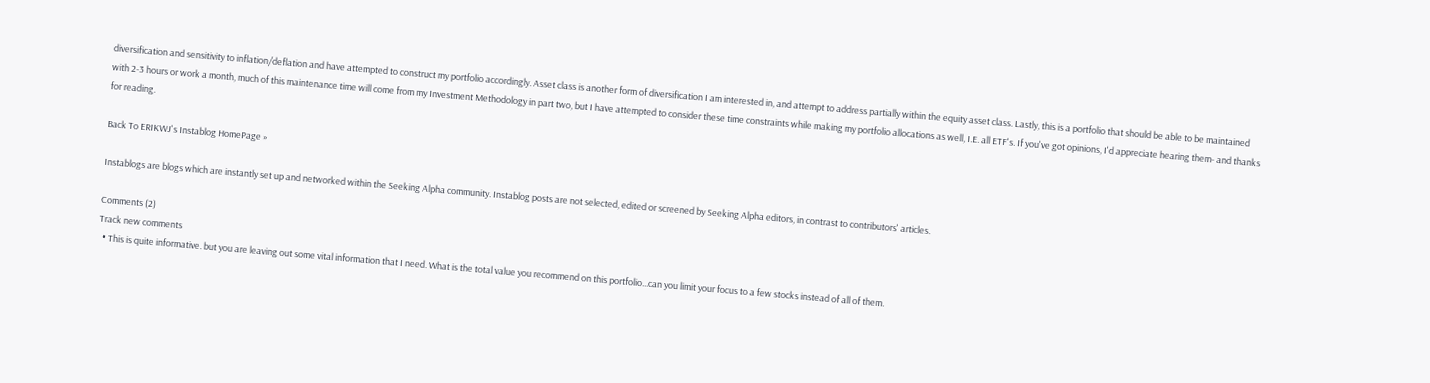diversification and sensitivity to inflation/deflation and have attempted to construct my portfolio accordingly. Asset class is another form of diversification I am interested in, and attempt to address partially within the equity asset class. Lastly, this is a portfolio that should be able to be maintained with 2-3 hours or work a month, much of this maintenance time will come from my Investment Methodology in part two, but I have attempted to consider these time constraints while making my portfolio allocations as well, I.E. all ETF's. If you've got opinions, I'd appreciate hearing them- and thanks for reading.

Back To ERIKWJ's Instablog HomePage »

Instablogs are blogs which are instantly set up and networked within the Seeking Alpha community. Instablog posts are not selected, edited or screened by Seeking Alpha editors, in contrast to contributors' articles.

Comments (2)
Track new comments
  • This is quite informative. but you are leaving out some vital information that I need. What is the total value you recommend on this portfolio...can you limit your focus to a few stocks instead of all of them.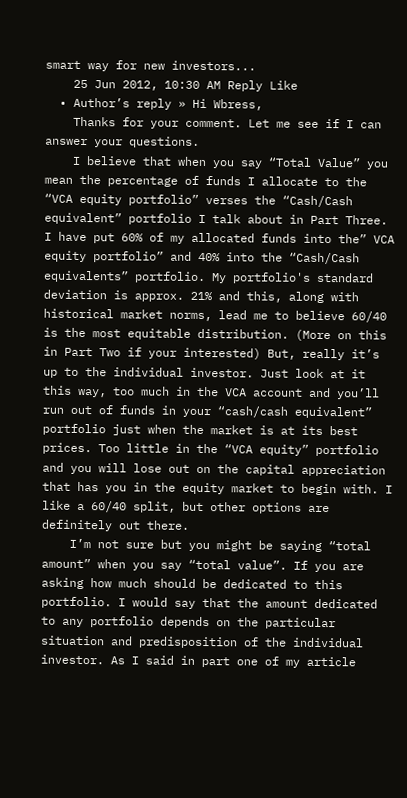smart way for new investors...
    25 Jun 2012, 10:30 AM Reply Like
  • Author’s reply » Hi Wbress,
    Thanks for your comment. Let me see if I can answer your questions.
    I believe that when you say “Total Value” you mean the percentage of funds I allocate to the “VCA equity portfolio” verses the “Cash/Cash equivalent” portfolio I talk about in Part Three. I have put 60% of my allocated funds into the” VCA equity portfolio” and 40% into the “Cash/Cash equivalents” portfolio. My portfolio's standard deviation is approx. 21% and this, along with historical market norms, lead me to believe 60/40 is the most equitable distribution. (More on this in Part Two if your interested) But, really it’s up to the individual investor. Just look at it this way, too much in the VCA account and you’ll run out of funds in your “cash/cash equivalent” portfolio just when the market is at its best prices. Too little in the “VCA equity” portfolio and you will lose out on the capital appreciation that has you in the equity market to begin with. I like a 60/40 split, but other options are definitely out there.
    I’m not sure but you might be saying “total amount” when you say “total value”. If you are asking how much should be dedicated to this portfolio. I would say that the amount dedicated to any portfolio depends on the particular situation and predisposition of the individual investor. As I said in part one of my article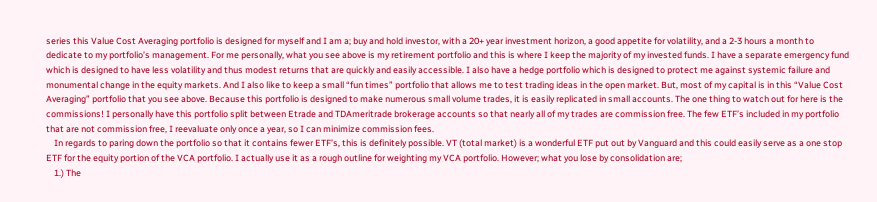series this Value Cost Averaging portfolio is designed for myself and I am a; buy and hold investor, with a 20+ year investment horizon, a good appetite for volatility, and a 2-3 hours a month to dedicate to my portfolio’s management. For me personally, what you see above is my retirement portfolio and this is where I keep the majority of my invested funds. I have a separate emergency fund which is designed to have less volatility and thus modest returns that are quickly and easily accessible. I also have a hedge portfolio which is designed to protect me against systemic failure and monumental change in the equity markets. And I also like to keep a small “fun times” portfolio that allows me to test trading ideas in the open market. But, most of my capital is in this “Value Cost Averaging” portfolio that you see above. Because this portfolio is designed to make numerous small volume trades, it is easily replicated in small accounts. The one thing to watch out for here is the commissions! I personally have this portfolio split between Etrade and TDAmeritrade brokerage accounts so that nearly all of my trades are commission free. The few ETF’s included in my portfolio that are not commission free, I reevaluate only once a year, so I can minimize commission fees.
    In regards to paring down the portfolio so that it contains fewer ETF’s, this is definitely possible. VT (total market) is a wonderful ETF put out by Vanguard and this could easily serve as a one stop ETF for the equity portion of the VCA portfolio. I actually use it as a rough outline for weighting my VCA portfolio. However; what you lose by consolidation are;
    1.) The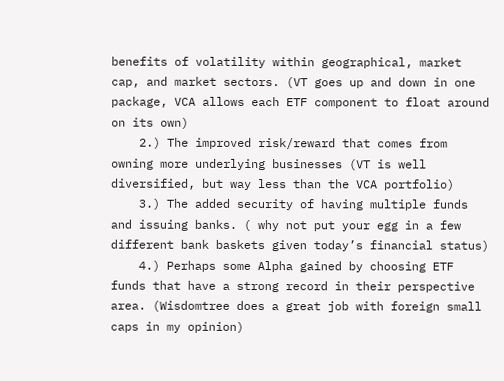benefits of volatility within geographical, market cap, and market sectors. (VT goes up and down in one package, VCA allows each ETF component to float around on its own)
    2.) The improved risk/reward that comes from owning more underlying businesses (VT is well diversified, but way less than the VCA portfolio)
    3.) The added security of having multiple funds and issuing banks. ( why not put your egg in a few different bank baskets given today’s financial status)
    4.) Perhaps some Alpha gained by choosing ETF funds that have a strong record in their perspective area. (Wisdomtree does a great job with foreign small caps in my opinion)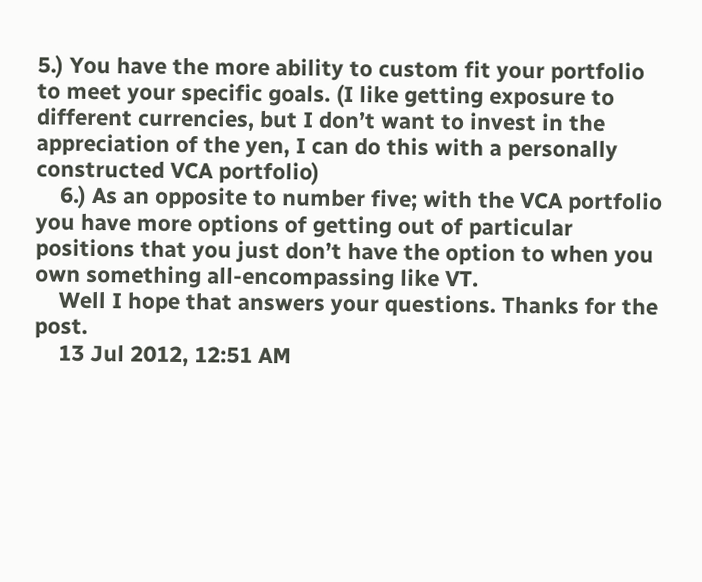5.) You have the more ability to custom fit your portfolio to meet your specific goals. (I like getting exposure to different currencies, but I don’t want to invest in the appreciation of the yen, I can do this with a personally constructed VCA portfolio)
    6.) As an opposite to number five; with the VCA portfolio you have more options of getting out of particular positions that you just don’t have the option to when you own something all-encompassing like VT.
    Well I hope that answers your questions. Thanks for the post.
    13 Jul 2012, 12:51 AM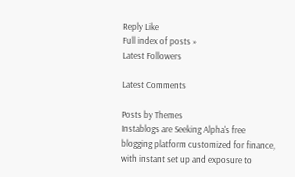Reply Like
Full index of posts »
Latest Followers

Latest Comments

Posts by Themes
Instablogs are Seeking Alpha's free blogging platform customized for finance, with instant set up and exposure to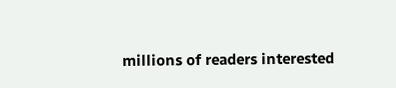millions of readers interested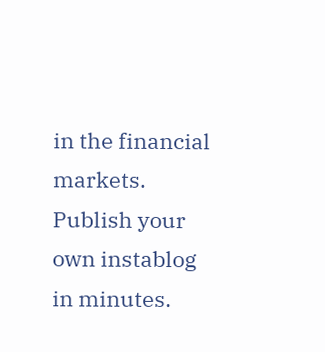in the financial markets. Publish your own instablog in minutes.